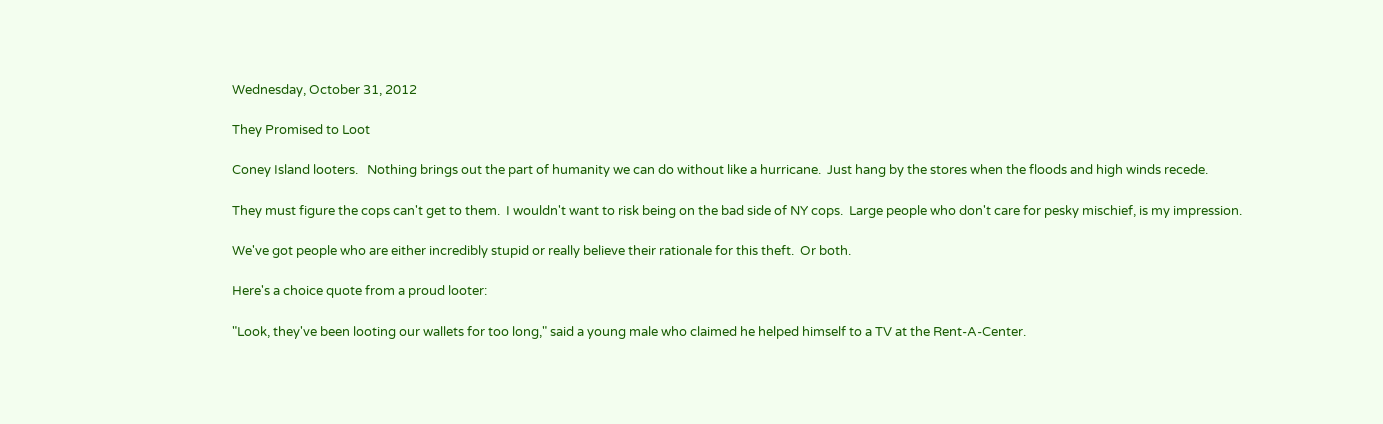Wednesday, October 31, 2012

They Promised to Loot

Coney Island looters.   Nothing brings out the part of humanity we can do without like a hurricane.  Just hang by the stores when the floods and high winds recede.

They must figure the cops can't get to them.  I wouldn't want to risk being on the bad side of NY cops.  Large people who don't care for pesky mischief, is my impression.

We've got people who are either incredibly stupid or really believe their rationale for this theft.  Or both.

Here's a choice quote from a proud looter:

"Look, they've been looting our wallets for too long," said a young male who claimed he helped himself to a TV at the Rent-A-Center.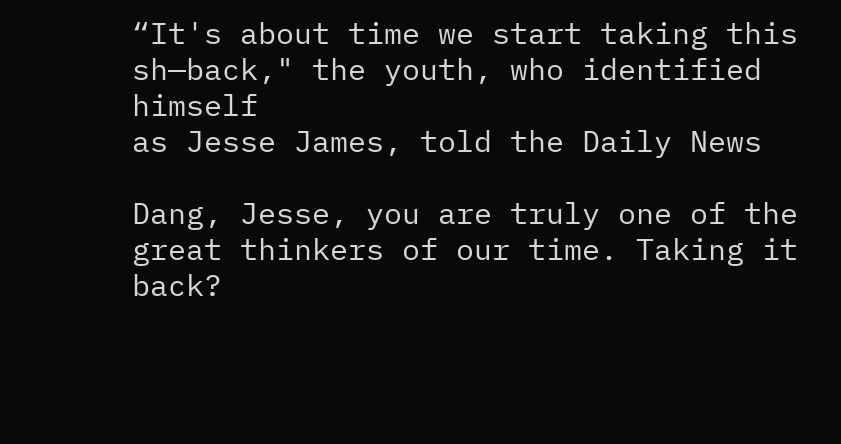“It's about time we start taking this sh—back," the youth, who identified himself
as Jesse James, told the Daily News

Dang, Jesse, you are truly one of the great thinkers of our time. Taking it back?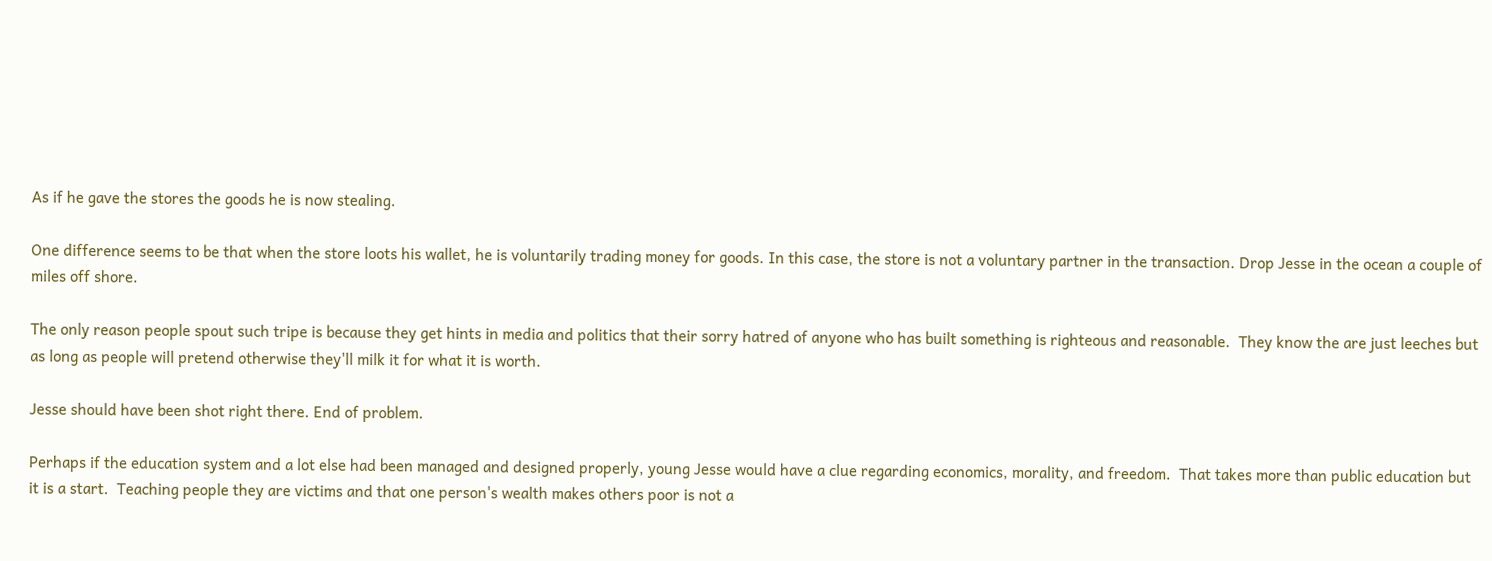As if he gave the stores the goods he is now stealing.

One difference seems to be that when the store loots his wallet, he is voluntarily trading money for goods. In this case, the store is not a voluntary partner in the transaction. Drop Jesse in the ocean a couple of miles off shore.

The only reason people spout such tripe is because they get hints in media and politics that their sorry hatred of anyone who has built something is righteous and reasonable.  They know the are just leeches but as long as people will pretend otherwise they'll milk it for what it is worth.

Jesse should have been shot right there. End of problem.

Perhaps if the education system and a lot else had been managed and designed properly, young Jesse would have a clue regarding economics, morality, and freedom.  That takes more than public education but it is a start.  Teaching people they are victims and that one person's wealth makes others poor is not a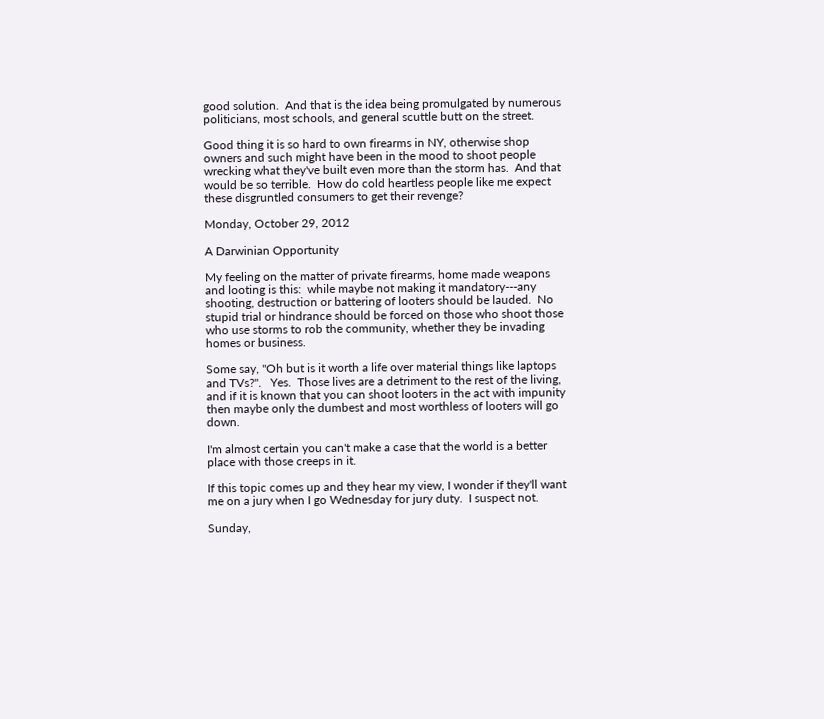good solution.  And that is the idea being promulgated by numerous politicians, most schools, and general scuttle butt on the street.

Good thing it is so hard to own firearms in NY, otherwise shop owners and such might have been in the mood to shoot people wrecking what they've built even more than the storm has.  And that would be so terrible.  How do cold heartless people like me expect these disgruntled consumers to get their revenge?

Monday, October 29, 2012

A Darwinian Opportunity

My feeling on the matter of private firearms, home made weapons and looting is this:  while maybe not making it mandatory---any shooting, destruction or battering of looters should be lauded.  No stupid trial or hindrance should be forced on those who shoot those who use storms to rob the community, whether they be invading homes or business.

Some say, "Oh but is it worth a life over material things like laptops and TVs?".   Yes.  Those lives are a detriment to the rest of the living, and if it is known that you can shoot looters in the act with impunity then maybe only the dumbest and most worthless of looters will go down.

I'm almost certain you can't make a case that the world is a better place with those creeps in it.

If this topic comes up and they hear my view, I wonder if they'll want me on a jury when I go Wednesday for jury duty.  I suspect not.

Sunday,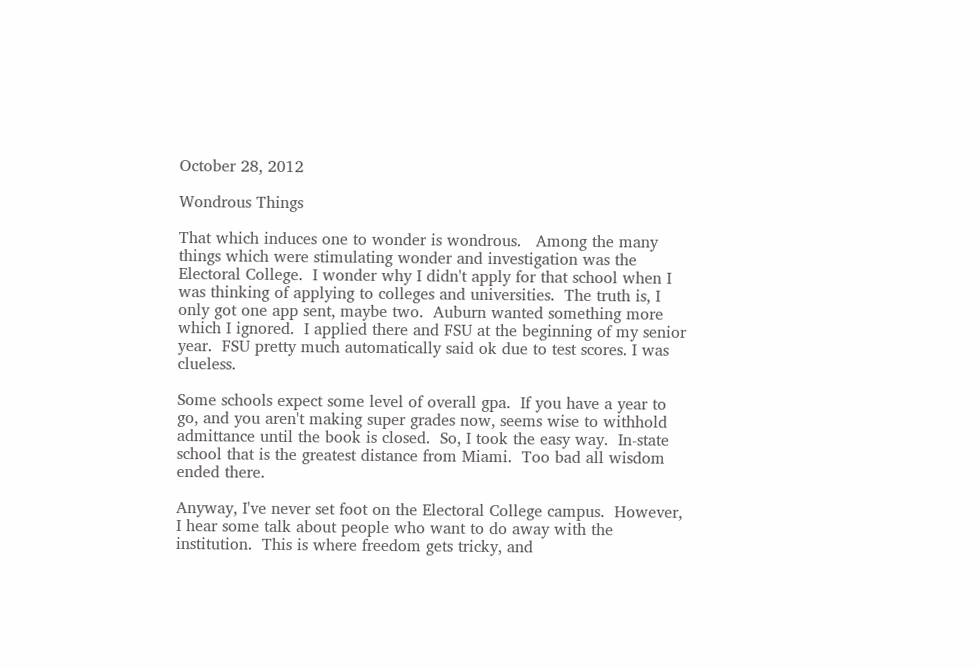October 28, 2012

Wondrous Things

That which induces one to wonder is wondrous.   Among the many things which were stimulating wonder and investigation was the Electoral College.  I wonder why I didn't apply for that school when I was thinking of applying to colleges and universities.  The truth is, I only got one app sent, maybe two.  Auburn wanted something more which I ignored.  I applied there and FSU at the beginning of my senior year.  FSU pretty much automatically said ok due to test scores. I was clueless.

Some schools expect some level of overall gpa.  If you have a year to go, and you aren't making super grades now, seems wise to withhold admittance until the book is closed.  So, I took the easy way.  In-state school that is the greatest distance from Miami.  Too bad all wisdom ended there.

Anyway, I've never set foot on the Electoral College campus.  However, I hear some talk about people who want to do away with the institution.  This is where freedom gets tricky, and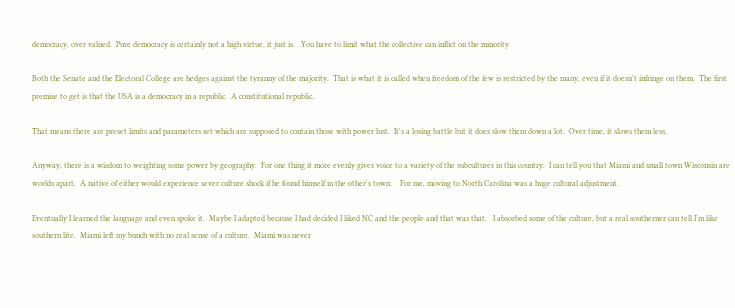democracy, over valued.  Pure democracy is certainly not a high virtue, it just is.   You have to limit what the collective can inflict on the minority.

Both the Senate and the Electoral College are hedges against the tyranny of the majority.  That is what it is called when freedom of the few is restricted by the many, even if it doesn't infringe on them.  The first premise to get is that the USA is a democracy in a republic.  A constitutional republic.

That means there are preset limits and parameters set which are supposed to contain those with power lust.  It's a losing battle but it does slow them down a lot.  Over time, it slows them less.

Anyway, there is a wisdom to weighting some power by geography.  For one thing it more evenly gives voice to a variety of the subcultures in this country.  I can tell you that Miami and small town Wisconsin are worlds apart.  A native of either would experience sever culture shock if he found himself in the other's town.    For me, moving to North Carolina was a huge cultural adjustment.

Eventually I learned the language and even spoke it.  Maybe I adapted because I had decided I liked NC and the people and that was that.   I absorbed some of the culture, but a real southerner can tell I'm like southern lite.  Miami left my bunch with no real sense of a culture.  Miami was never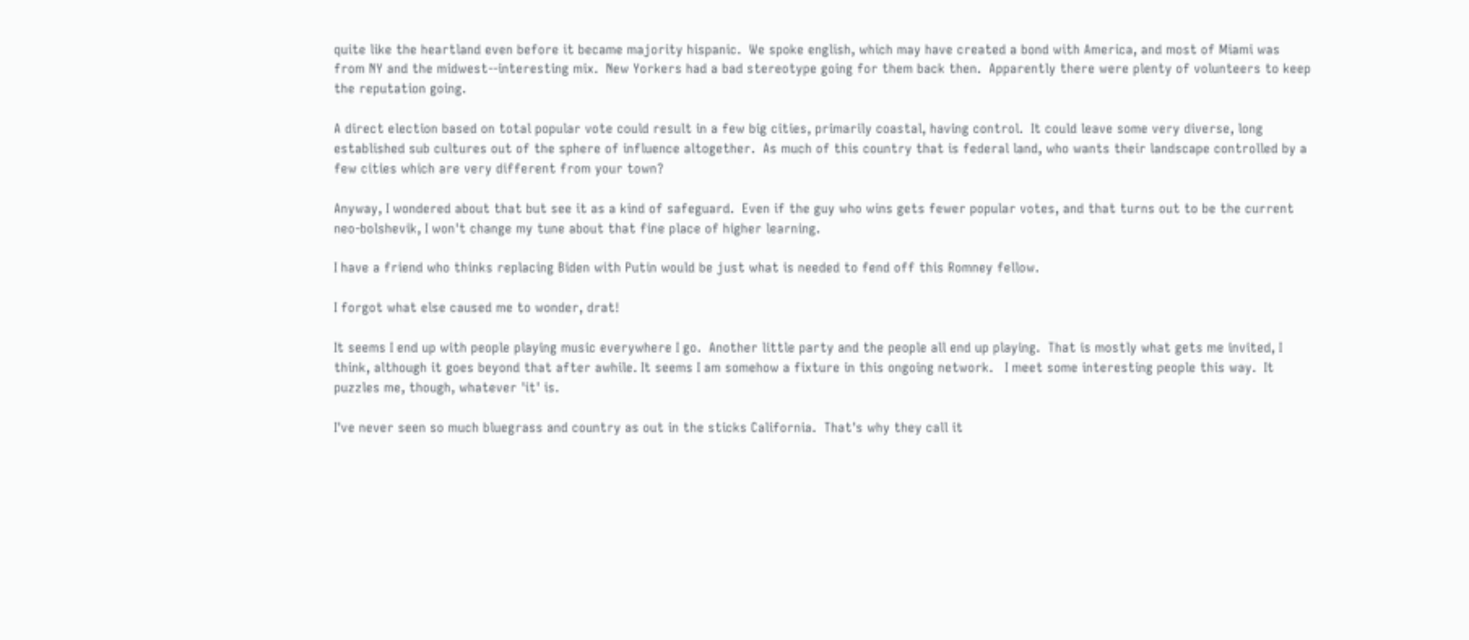quite like the heartland even before it became majority hispanic.  We spoke english, which may have created a bond with America, and most of Miami was from NY and the midwest--interesting mix.  New Yorkers had a bad stereotype going for them back then.  Apparently there were plenty of volunteers to keep the reputation going.

A direct election based on total popular vote could result in a few big cities, primarily coastal, having control.  It could leave some very diverse, long established sub cultures out of the sphere of influence altogether.  As much of this country that is federal land, who wants their landscape controlled by a few cities which are very different from your town?

Anyway, I wondered about that but see it as a kind of safeguard.  Even if the guy who wins gets fewer popular votes, and that turns out to be the current neo-bolshevik, I won't change my tune about that fine place of higher learning.

I have a friend who thinks replacing Biden with Putin would be just what is needed to fend off this Romney fellow.

I forgot what else caused me to wonder, drat!

It seems I end up with people playing music everywhere I go.  Another little party and the people all end up playing.  That is mostly what gets me invited, I think, although it goes beyond that after awhile. It seems I am somehow a fixture in this ongoing network.   I meet some interesting people this way.  It puzzles me, though, whatever 'it' is.

I've never seen so much bluegrass and country as out in the sticks California.  That's why they call it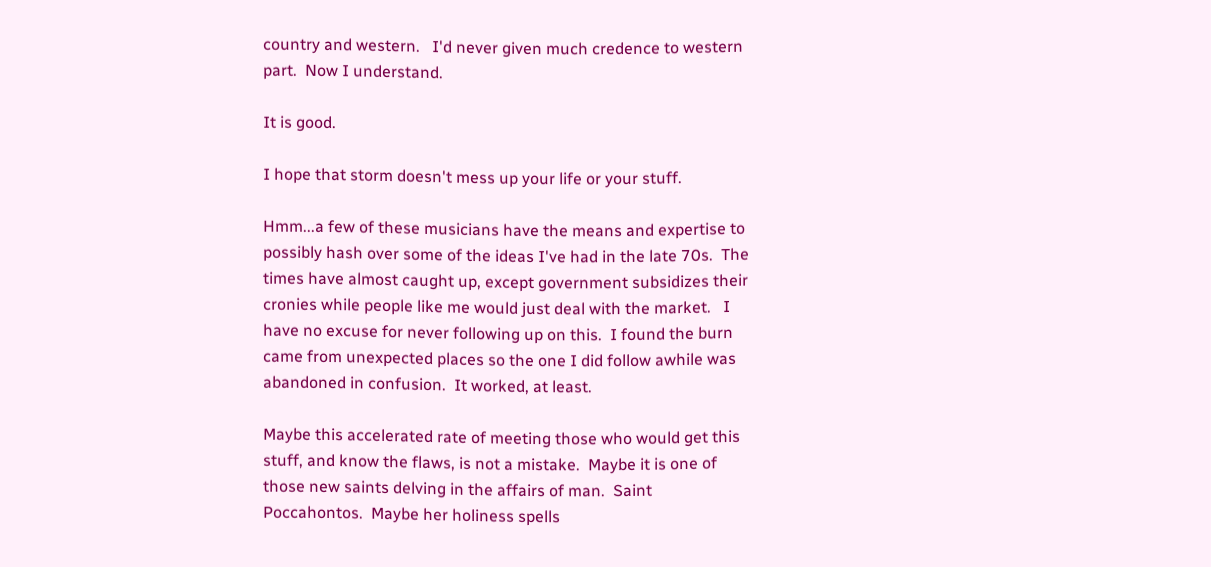country and western.   I'd never given much credence to western part.  Now I understand.

It is good.

I hope that storm doesn't mess up your life or your stuff.

Hmm...a few of these musicians have the means and expertise to possibly hash over some of the ideas I've had in the late 70s.  The times have almost caught up, except government subsidizes their cronies while people like me would just deal with the market.   I have no excuse for never following up on this.  I found the burn came from unexpected places so the one I did follow awhile was abandoned in confusion.  It worked, at least.

Maybe this accelerated rate of meeting those who would get this stuff, and know the flaws, is not a mistake.  Maybe it is one of those new saints delving in the affairs of man.  Saint Poccahontos.  Maybe her holiness spells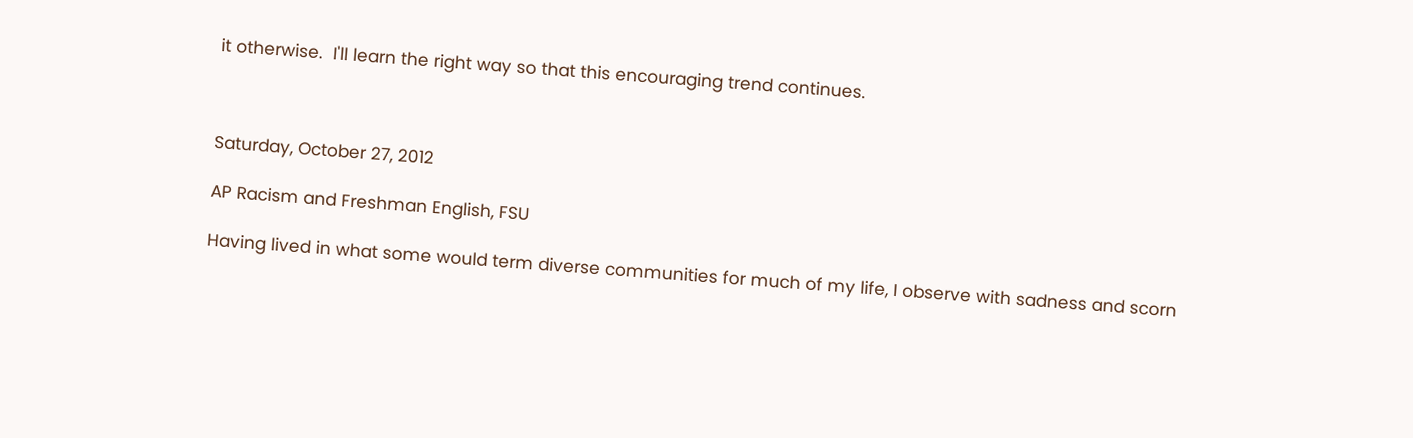it otherwise.  I'll learn the right way so that this encouraging trend continues.



Saturday, October 27, 2012

AP Racism and Freshman English, FSU

Having lived in what some would term diverse communities for much of my life, I observe with sadness and scorn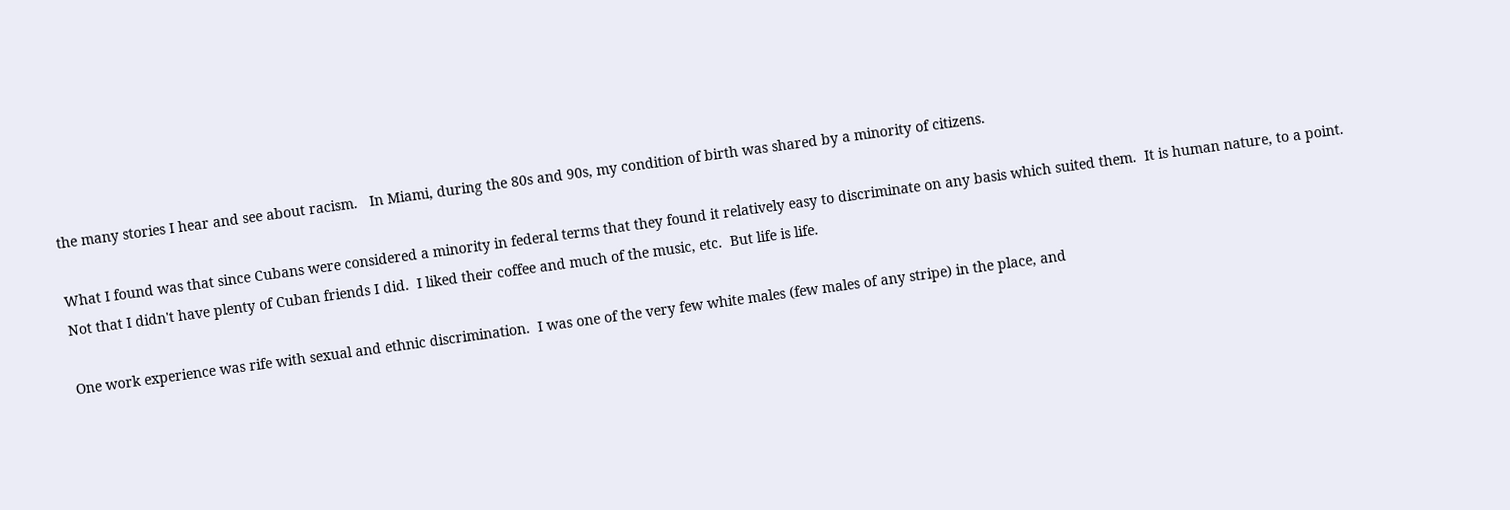the many stories I hear and see about racism.   In Miami, during the 80s and 90s, my condition of birth was shared by a minority of citizens.

What I found was that since Cubans were considered a minority in federal terms that they found it relatively easy to discriminate on any basis which suited them.  It is human nature, to a point.  Not that I didn't have plenty of Cuban friends I did.  I liked their coffee and much of the music, etc.  But life is life.

One work experience was rife with sexual and ethnic discrimination.  I was one of the very few white males (few males of any stripe) in the place, and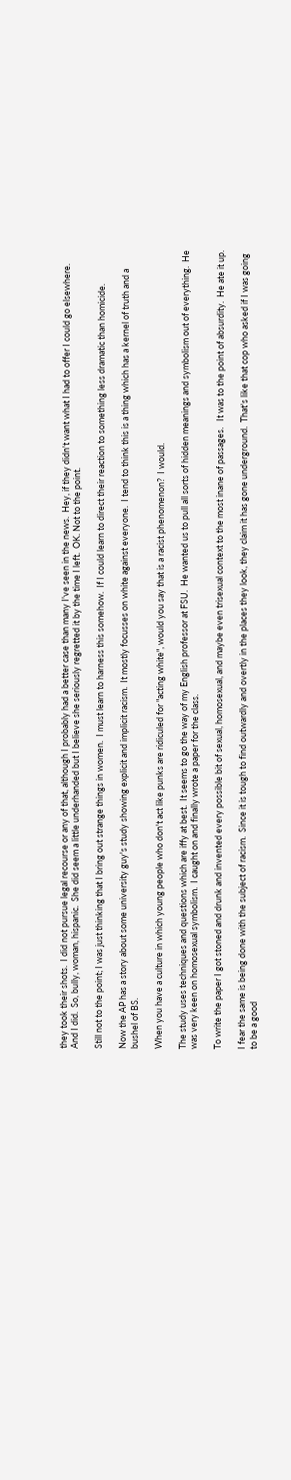they took their shots.  I did not pursue legal recourse or any of that, although I probably had a better case than many I've seen in the news.  Hey, if they didn't want what I had to offer I could go elsewhere.  And I did.  So, bully, woman, hispanic.  She did seem a little underhanded but I believe she seriously regretted it by the time I left.  OK. Not to the point.

Still not to the point; I was just thinking that I bring out strange things in women.  I must learn to harness this somehow.  If I could learn to direct their reaction to something less dramatic than homicide.

Now the AP has a story about some university guy's study showing explicit and implicit racism.  It mostly focusses on white against everyone.  I tend to think this is a thing which has a kernel of truth and a bushel of BS.

When you have a culture in which young people who don't act like punks are ridiculed for "acting white", would you say that is a racist phenomenon?  I would.

The study uses techniques and questions which are iffy at best.  It seems to go the way of my English professor at FSU.  He wanted us to pull all sorts of hidden meanings and symbolism out of everything.  He was very keen on homosexual symbolism.  I caught on and finally wrote a paper for the class.

To write the paper I got stoned and drunk and invented every possible bit of sexual, homosexual, and maybe even trisexual context to the most inane of passages.   It was to the point of absurdity.  He ate it up.

I fear the same is being done with the subject of racism.  Since it is tough to find outwardly and overtly in the places they look, they claim it has gone underground.  That's like that cop who asked if I was going to be a good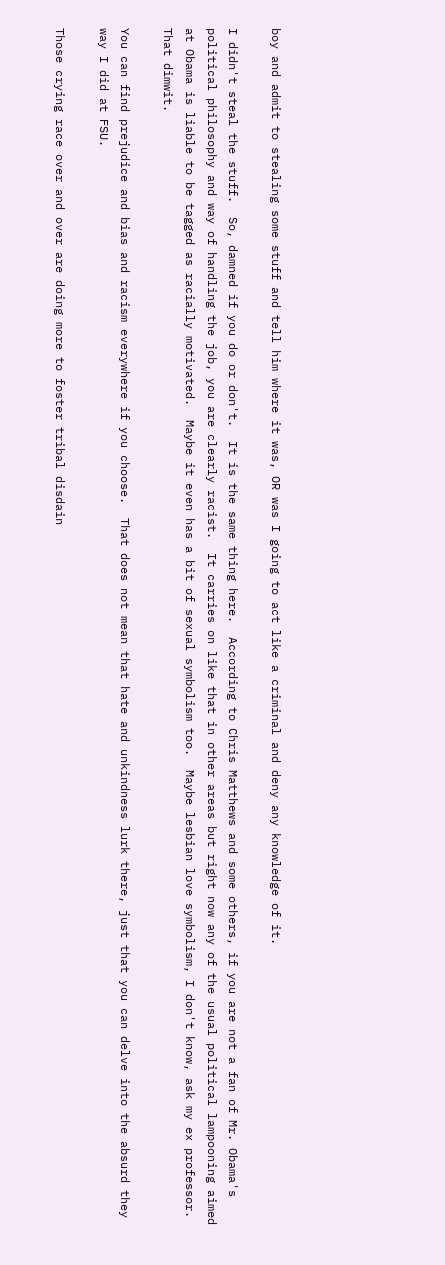boy and admit to stealing some stuff and tell him where it was, OR was I going to act like a criminal and deny any knowledge of it.

I didn't steal the stuff.  So, damned if you do or don't.  It is the same thing here.  According to Chris Matthews and some others, if you are not a fan of Mr. Obama's political philosophy and way of handling the job, you are clearly racist.  It carries on like that in other areas but right now any of the usual political lampooning aimed at Obama is liable to be tagged as racially motivated.  Maybe it even has a bit of sexual symbolism too.  Maybe lesbian love symbolism, I don't know, ask my ex professor.  That dimwit.

You can find prejudice and bias and racism everywhere if you choose.  That does not mean that hate and unkindness lurk there, just that you can delve into the absurd they way I did at FSU.

Those crying race over and over are doing more to foster tribal disdain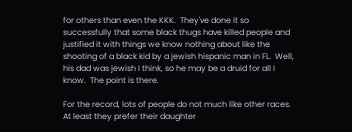for others than even the KKK.  They've done it so successfully that some black thugs have killed people and justified it with things we know nothing about like the shooting of a black kid by a jewish hispanic man in FL.  Well, his dad was jewish I think, so he may be a druid for all I know.  The point is there.

For the record, lots of people do not much like other races.  At least they prefer their daughter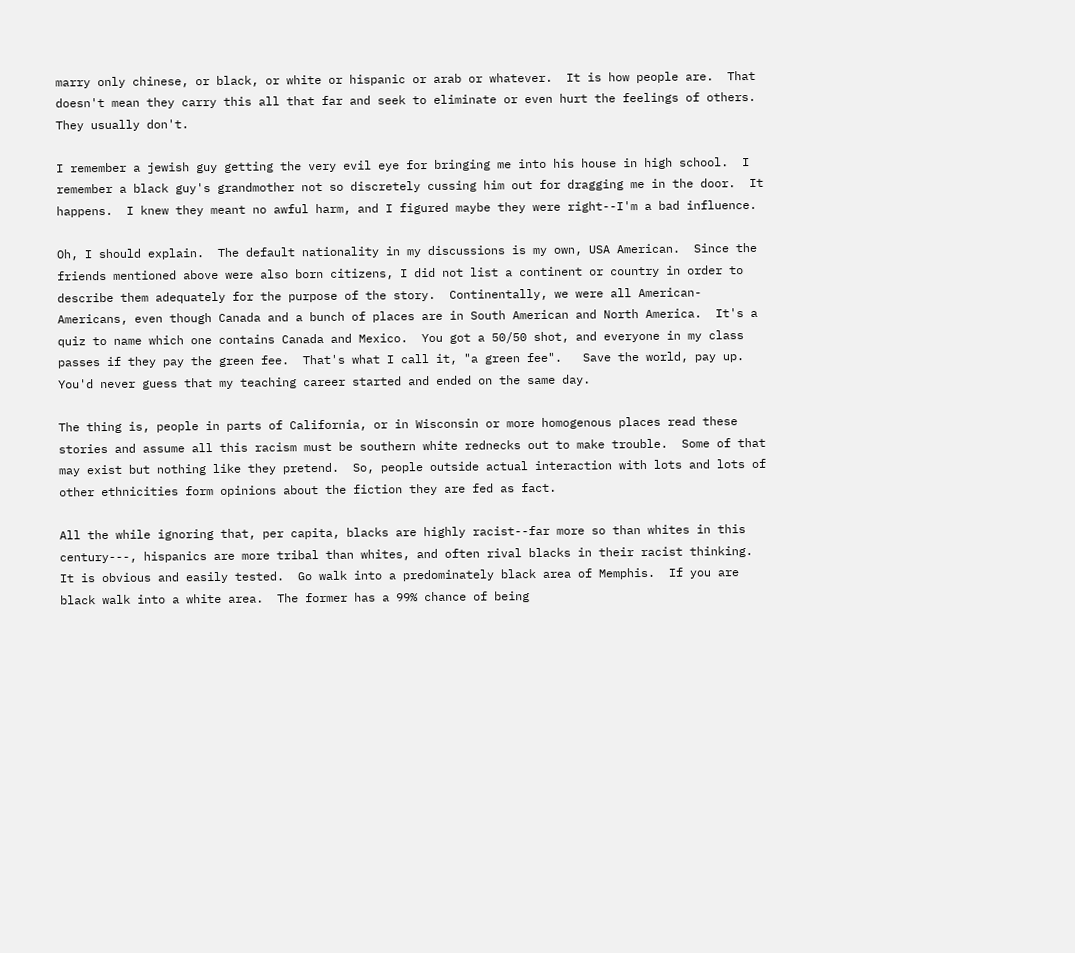marry only chinese, or black, or white or hispanic or arab or whatever.  It is how people are.  That doesn't mean they carry this all that far and seek to eliminate or even hurt the feelings of others.  They usually don't.

I remember a jewish guy getting the very evil eye for bringing me into his house in high school.  I remember a black guy's grandmother not so discretely cussing him out for dragging me in the door.  It happens.  I knew they meant no awful harm, and I figured maybe they were right--I'm a bad influence.

Oh, I should explain.  The default nationality in my discussions is my own, USA American.  Since the friends mentioned above were also born citizens, I did not list a continent or country in order to describe them adequately for the purpose of the story.  Continentally, we were all American-Americans, even though Canada and a bunch of places are in South American and North America.  It's a quiz to name which one contains Canada and Mexico.  You got a 50/50 shot, and everyone in my class passes if they pay the green fee.  That's what I call it, "a green fee".   Save the world, pay up.  You'd never guess that my teaching career started and ended on the same day.

The thing is, people in parts of California, or in Wisconsin or more homogenous places read these stories and assume all this racism must be southern white rednecks out to make trouble.  Some of that may exist but nothing like they pretend.  So, people outside actual interaction with lots and lots of other ethnicities form opinions about the fiction they are fed as fact.

All the while ignoring that, per capita, blacks are highly racist--far more so than whites in this century---, hispanics are more tribal than whites, and often rival blacks in their racist thinking.  It is obvious and easily tested.  Go walk into a predominately black area of Memphis.  If you are black walk into a white area.  The former has a 99% chance of being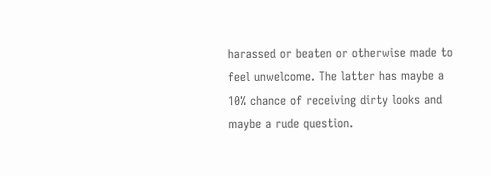harassed or beaten or otherwise made to feel unwelcome. The latter has maybe a 10% chance of receiving dirty looks and maybe a rude question.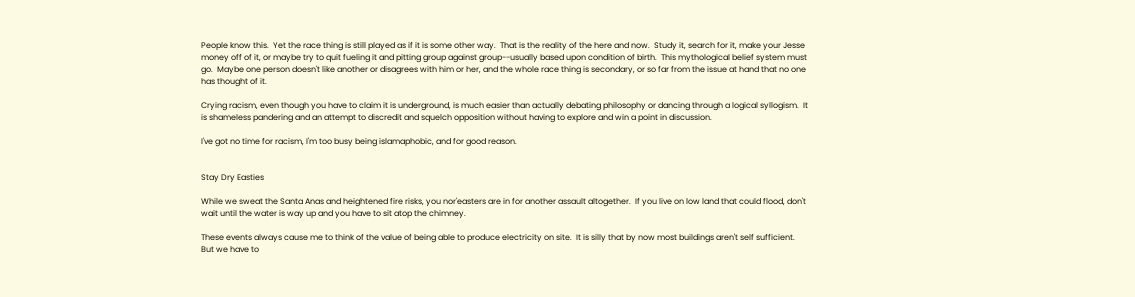People know this.  Yet the race thing is still played as if it is some other way.  That is the reality of the here and now.  Study it, search for it, make your Jesse money off of it, or maybe try to quit fueling it and pitting group against group--usually based upon condition of birth.  This mythological belief system must go.  Maybe one person doesn't like another or disagrees with him or her, and the whole race thing is secondary, or so far from the issue at hand that no one has thought of it.

Crying racism, even though you have to claim it is underground, is much easier than actually debating philosophy or dancing through a logical syllogism.  It is shameless pandering and an attempt to discredit and squelch opposition without having to explore and win a point in discussion.

I've got no time for racism, I'm too busy being islamaphobic, and for good reason.


Stay Dry Easties

While we sweat the Santa Anas and heightened fire risks, you nor'easters are in for another assault altogether.  If you live on low land that could flood, don't wait until the water is way up and you have to sit atop the chimney.

These events always cause me to think of the value of being able to produce electricity on site.  It is silly that by now most buildings aren't self sufficient.  But we have to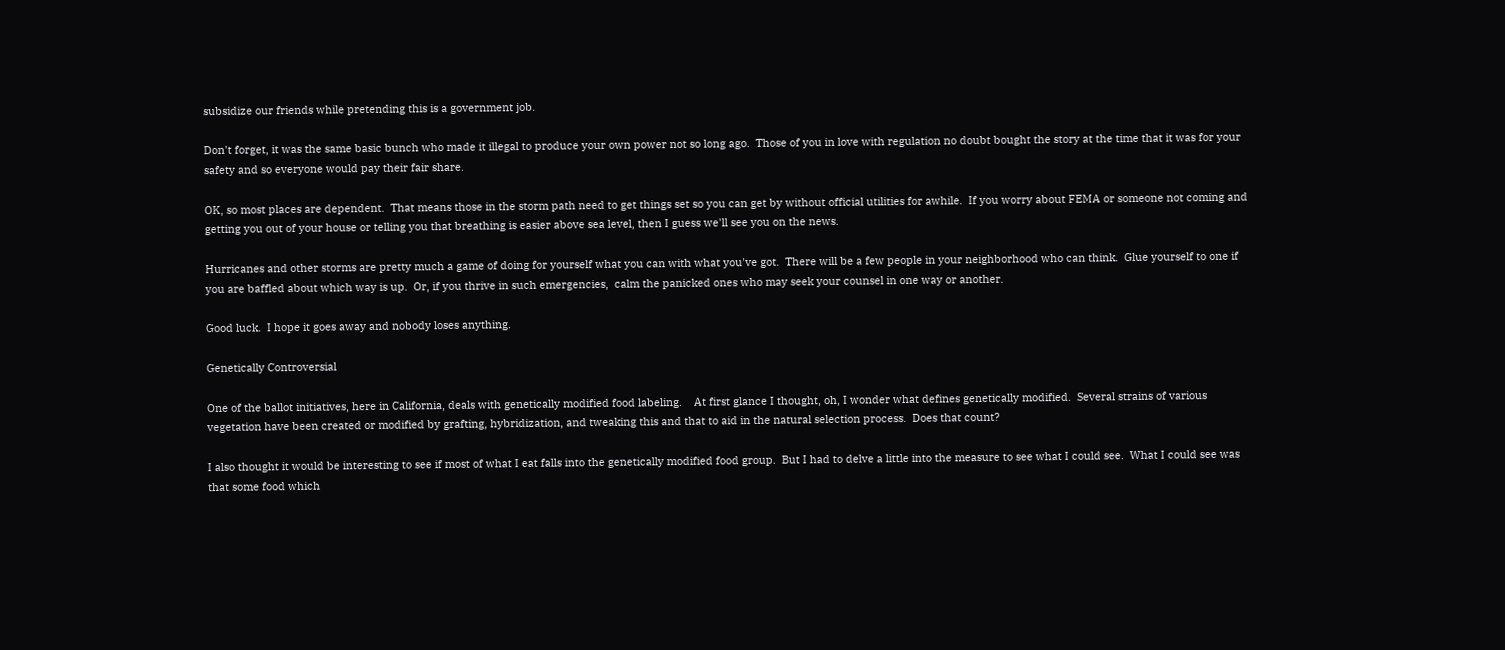subsidize our friends while pretending this is a government job.

Don't forget, it was the same basic bunch who made it illegal to produce your own power not so long ago.  Those of you in love with regulation no doubt bought the story at the time that it was for your safety and so everyone would pay their fair share.

OK, so most places are dependent.  That means those in the storm path need to get things set so you can get by without official utilities for awhile.  If you worry about FEMA or someone not coming and getting you out of your house or telling you that breathing is easier above sea level, then I guess we'll see you on the news.

Hurricanes and other storms are pretty much a game of doing for yourself what you can with what you've got.  There will be a few people in your neighborhood who can think.  Glue yourself to one if you are baffled about which way is up.  Or, if you thrive in such emergencies,  calm the panicked ones who may seek your counsel in one way or another.

Good luck.  I hope it goes away and nobody loses anything.

Genetically Controversial

One of the ballot initiatives, here in California, deals with genetically modified food labeling.    At first glance I thought, oh, I wonder what defines genetically modified.  Several strains of various vegetation have been created or modified by grafting, hybridization, and tweaking this and that to aid in the natural selection process.  Does that count?

I also thought it would be interesting to see if most of what I eat falls into the genetically modified food group.  But I had to delve a little into the measure to see what I could see.  What I could see was that some food which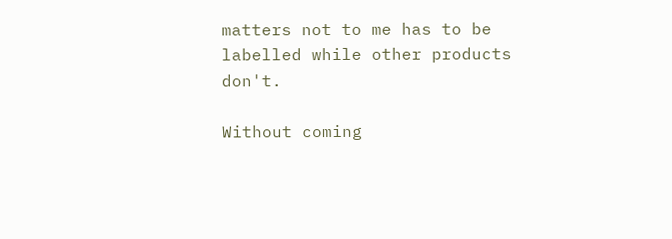matters not to me has to be labelled while other products don't.

Without coming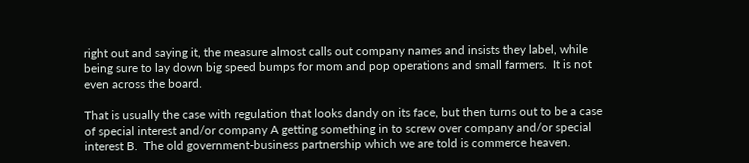right out and saying it, the measure almost calls out company names and insists they label, while being sure to lay down big speed bumps for mom and pop operations and small farmers.  It is not even across the board.

That is usually the case with regulation that looks dandy on its face, but then turns out to be a case of special interest and/or company A getting something in to screw over company and/or special interest B.  The old government-business partnership which we are told is commerce heaven.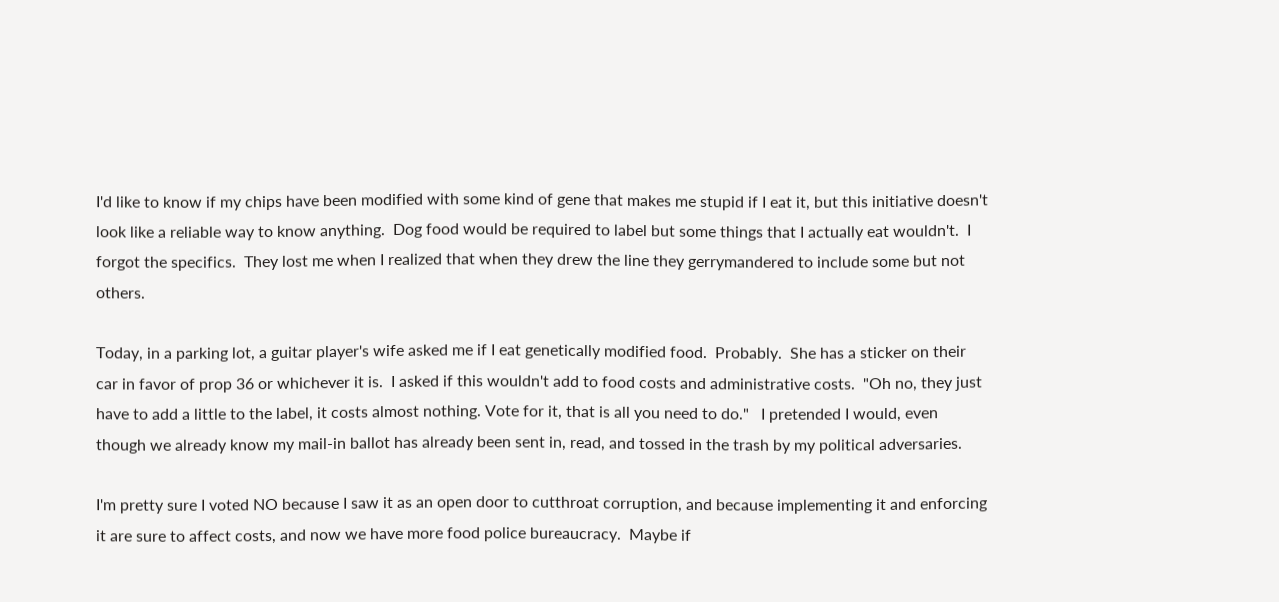I'd like to know if my chips have been modified with some kind of gene that makes me stupid if I eat it, but this initiative doesn't look like a reliable way to know anything.  Dog food would be required to label but some things that I actually eat wouldn't.  I forgot the specifics.  They lost me when I realized that when they drew the line they gerrymandered to include some but not others.

Today, in a parking lot, a guitar player's wife asked me if I eat genetically modified food.  Probably.  She has a sticker on their car in favor of prop 36 or whichever it is.  I asked if this wouldn't add to food costs and administrative costs.  "Oh no, they just have to add a little to the label, it costs almost nothing. Vote for it, that is all you need to do."   I pretended I would, even though we already know my mail-in ballot has already been sent in, read, and tossed in the trash by my political adversaries.

I'm pretty sure I voted NO because I saw it as an open door to cutthroat corruption, and because implementing it and enforcing it are sure to affect costs, and now we have more food police bureaucracy.  Maybe if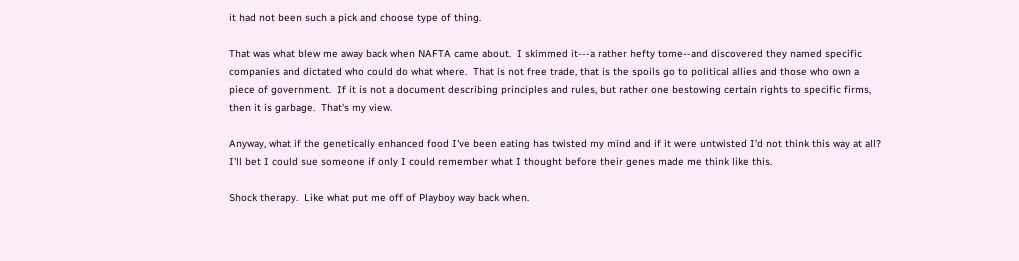it had not been such a pick and choose type of thing.

That was what blew me away back when NAFTA came about.  I skimmed it---a rather hefty tome--and discovered they named specific companies and dictated who could do what where.  That is not free trade, that is the spoils go to political allies and those who own a piece of government.  If it is not a document describing principles and rules, but rather one bestowing certain rights to specific firms, then it is garbage.  That's my view.

Anyway, what if the genetically enhanced food I've been eating has twisted my mind and if it were untwisted I'd not think this way at all?  I'll bet I could sue someone if only I could remember what I thought before their genes made me think like this.

Shock therapy.  Like what put me off of Playboy way back when.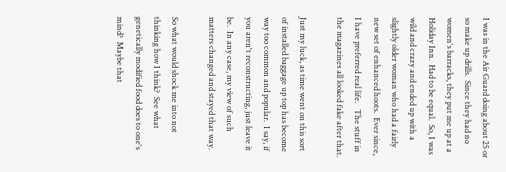I was in the Air Guard doing about 25 or so make up drills.  Since they had no women's barracks, they put me up at a Holiday Inn.  Had to be equal.  So, I was wild and crazy and ended up with a slightly older woman who had a fairly new set of enhanced hoots.  Ever since, I have preferred real life.   The stuff in the magazines all looked fake after that.

Just my luck, as time went on this sort of installed baggage up top has become way too common and popular.  I say, if you aren't reconstructing, just leave it be.  In any case, my view of such matters changed and stayed that way.

So what would shock me into not thinking how I think?  See what genetically modified food does to one's mind?  Maybe that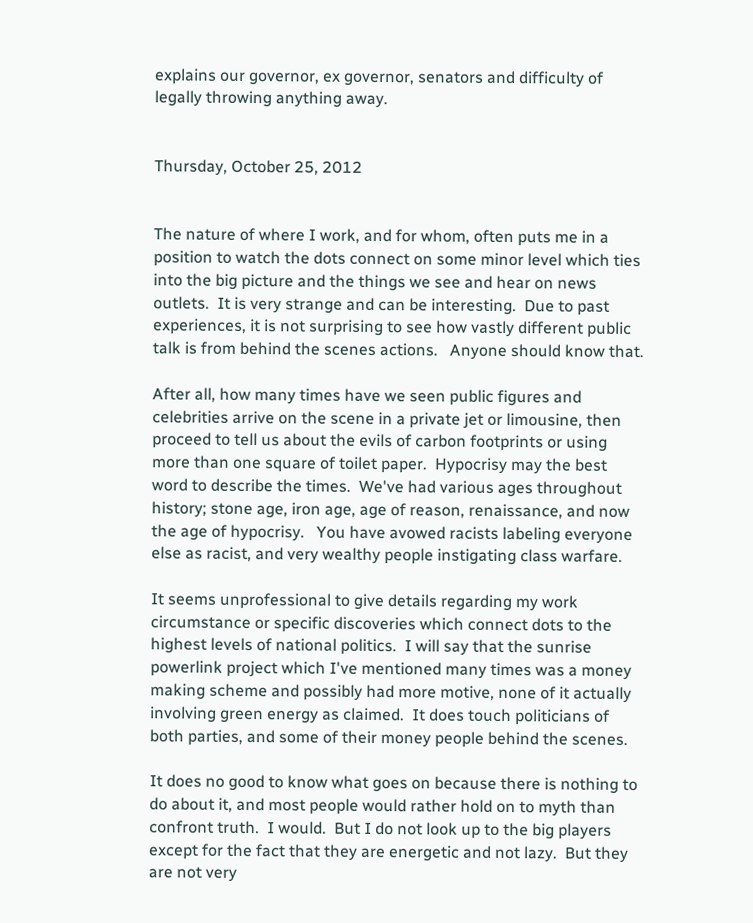explains our governor, ex governor, senators and difficulty of legally throwing anything away.


Thursday, October 25, 2012


The nature of where I work, and for whom, often puts me in a position to watch the dots connect on some minor level which ties into the big picture and the things we see and hear on news outlets.  It is very strange and can be interesting.  Due to past experiences, it is not surprising to see how vastly different public talk is from behind the scenes actions.   Anyone should know that.

After all, how many times have we seen public figures and celebrities arrive on the scene in a private jet or limousine, then proceed to tell us about the evils of carbon footprints or using more than one square of toilet paper.  Hypocrisy may the best word to describe the times.  We've had various ages throughout history; stone age, iron age, age of reason, renaissance, and now the age of hypocrisy.   You have avowed racists labeling everyone else as racist, and very wealthy people instigating class warfare.

It seems unprofessional to give details regarding my work circumstance or specific discoveries which connect dots to the highest levels of national politics.  I will say that the sunrise powerlink project which I've mentioned many times was a money making scheme and possibly had more motive, none of it actually involving green energy as claimed.  It does touch politicians of both parties, and some of their money people behind the scenes.

It does no good to know what goes on because there is nothing to do about it, and most people would rather hold on to myth than confront truth.  I would.  But I do not look up to the big players except for the fact that they are energetic and not lazy.  But they are not very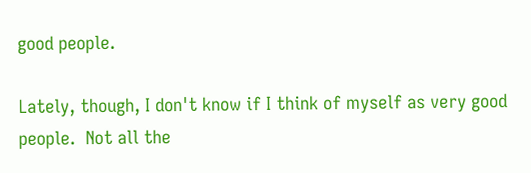good people.

Lately, though, I don't know if I think of myself as very good people.  Not all the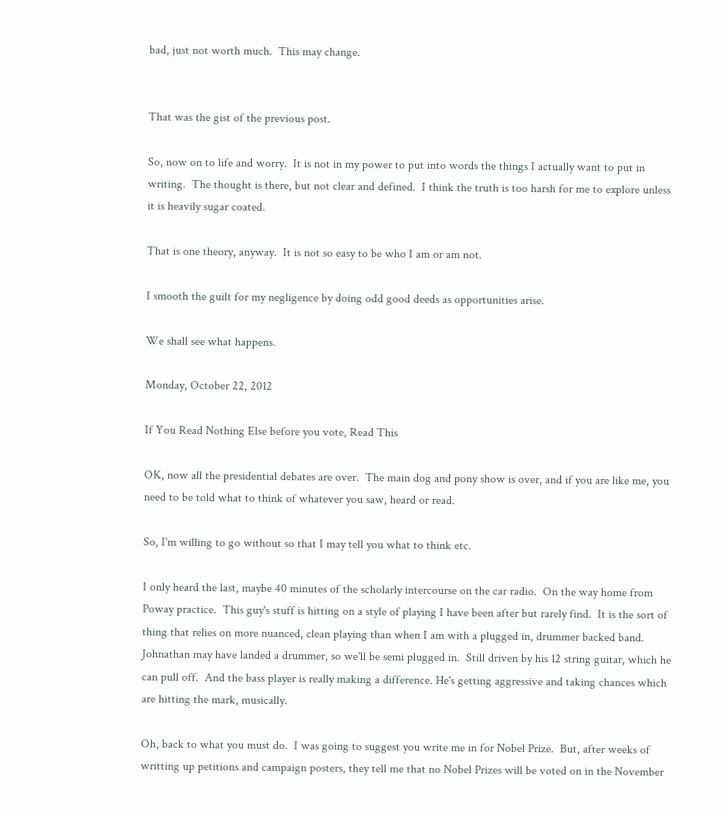bad, just not worth much.  This may change.


That was the gist of the previous post.

So, now on to life and worry.  It is not in my power to put into words the things I actually want to put in writing.  The thought is there, but not clear and defined.  I think the truth is too harsh for me to explore unless it is heavily sugar coated.

That is one theory, anyway.  It is not so easy to be who I am or am not.

I smooth the guilt for my negligence by doing odd good deeds as opportunities arise.

We shall see what happens.

Monday, October 22, 2012

If You Read Nothing Else before you vote, Read This

OK, now all the presidential debates are over.  The main dog and pony show is over, and if you are like me, you need to be told what to think of whatever you saw, heard or read.

So, I'm willing to go without so that I may tell you what to think etc.

I only heard the last, maybe 40 minutes of the scholarly intercourse on the car radio.  On the way home from Poway practice.  This guy's stuff is hitting on a style of playing I have been after but rarely find.  It is the sort of thing that relies on more nuanced, clean playing than when I am with a plugged in, drummer backed band.  Johnathan may have landed a drummer, so we'll be semi plugged in.  Still driven by his 12 string guitar, which he can pull off.  And the bass player is really making a difference. He's getting aggressive and taking chances which are hitting the mark, musically.

Oh, back to what you must do.  I was going to suggest you write me in for Nobel Prize.  But, after weeks of writting up petitions and campaign posters, they tell me that no Nobel Prizes will be voted on in the November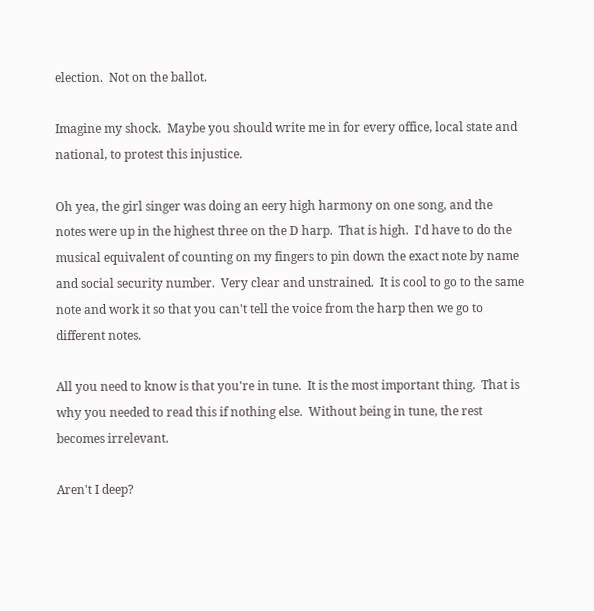election.  Not on the ballot.

Imagine my shock.  Maybe you should write me in for every office, local state and national, to protest this injustice.

Oh yea, the girl singer was doing an eery high harmony on one song, and the notes were up in the highest three on the D harp.  That is high.  I'd have to do the musical equivalent of counting on my fingers to pin down the exact note by name and social security number.  Very clear and unstrained.  It is cool to go to the same note and work it so that you can't tell the voice from the harp then we go to different notes.

All you need to know is that you're in tune.  It is the most important thing.  That is why you needed to read this if nothing else.  Without being in tune, the rest becomes irrelevant.

Aren't I deep?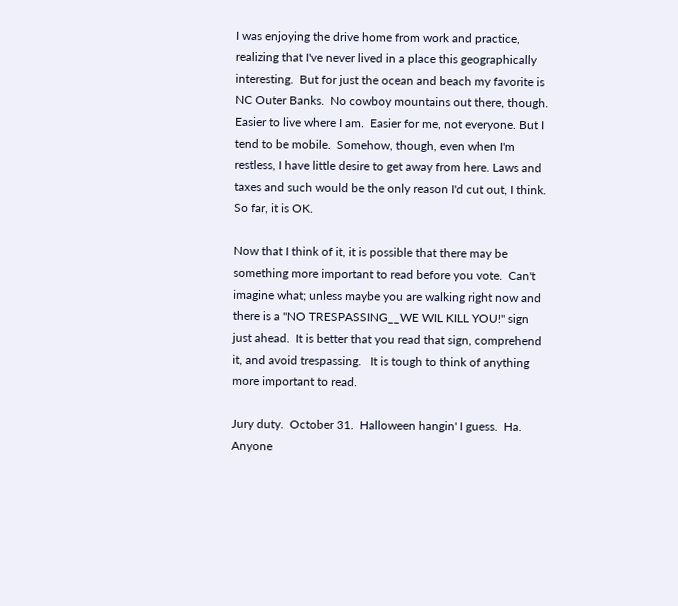I was enjoying the drive home from work and practice, realizing that I've never lived in a place this geographically interesting.  But for just the ocean and beach my favorite is NC Outer Banks.  No cowboy mountains out there, though.  Easier to live where I am.  Easier for me, not everyone. But I tend to be mobile.  Somehow, though, even when I'm restless, I have little desire to get away from here. Laws and taxes and such would be the only reason I'd cut out, I think.  So far, it is OK.

Now that I think of it, it is possible that there may be something more important to read before you vote.  Can't imagine what; unless maybe you are walking right now and there is a "NO TRESPASSING__WE WIL KILL YOU!" sign just ahead.  It is better that you read that sign, comprehend it, and avoid trespassing.   It is tough to think of anything more important to read.

Jury duty.  October 31.  Halloween hangin' I guess.  Ha. Anyone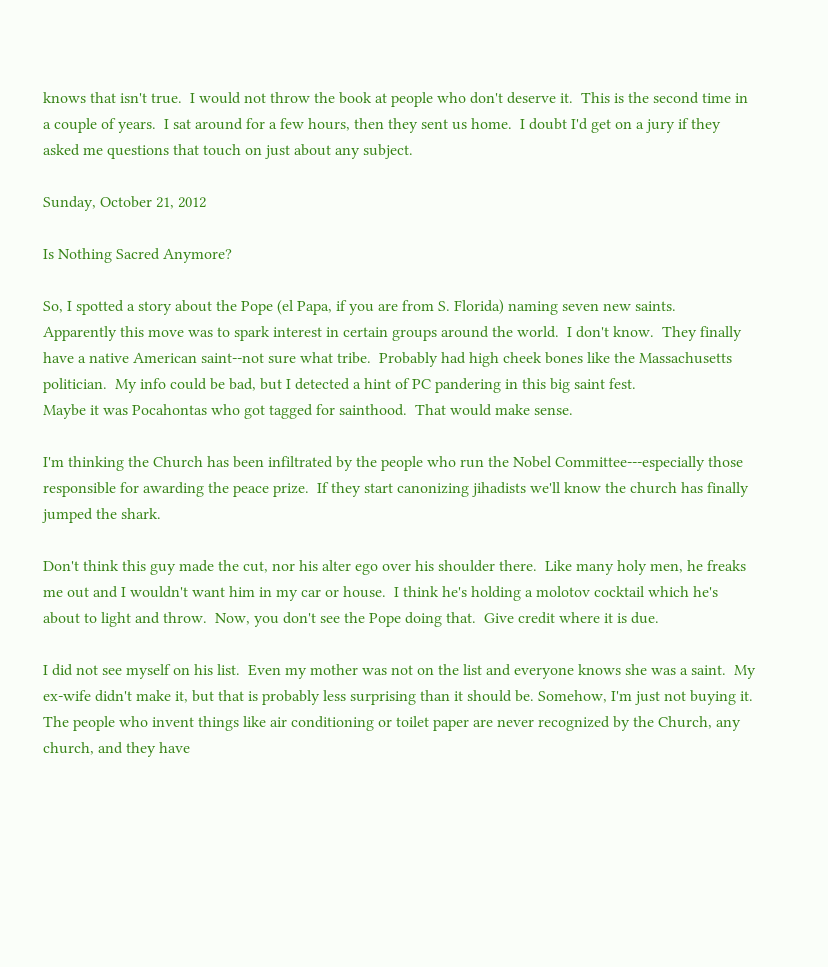knows that isn't true.  I would not throw the book at people who don't deserve it.  This is the second time in a couple of years.  I sat around for a few hours, then they sent us home.  I doubt I'd get on a jury if they asked me questions that touch on just about any subject.

Sunday, October 21, 2012

Is Nothing Sacred Anymore?

So, I spotted a story about the Pope (el Papa, if you are from S. Florida) naming seven new saints.  Apparently this move was to spark interest in certain groups around the world.  I don't know.  They finally have a native American saint--not sure what tribe.  Probably had high cheek bones like the Massachusetts politician.  My info could be bad, but I detected a hint of PC pandering in this big saint fest.
Maybe it was Pocahontas who got tagged for sainthood.  That would make sense.

I'm thinking the Church has been infiltrated by the people who run the Nobel Committee---especially those responsible for awarding the peace prize.  If they start canonizing jihadists we'll know the church has finally jumped the shark.

Don't think this guy made the cut, nor his alter ego over his shoulder there.  Like many holy men, he freaks me out and I wouldn't want him in my car or house.  I think he's holding a molotov cocktail which he's about to light and throw.  Now, you don't see the Pope doing that.  Give credit where it is due.

I did not see myself on his list.  Even my mother was not on the list and everyone knows she was a saint.  My ex-wife didn't make it, but that is probably less surprising than it should be. Somehow, I'm just not buying it.  The people who invent things like air conditioning or toilet paper are never recognized by the Church, any church, and they have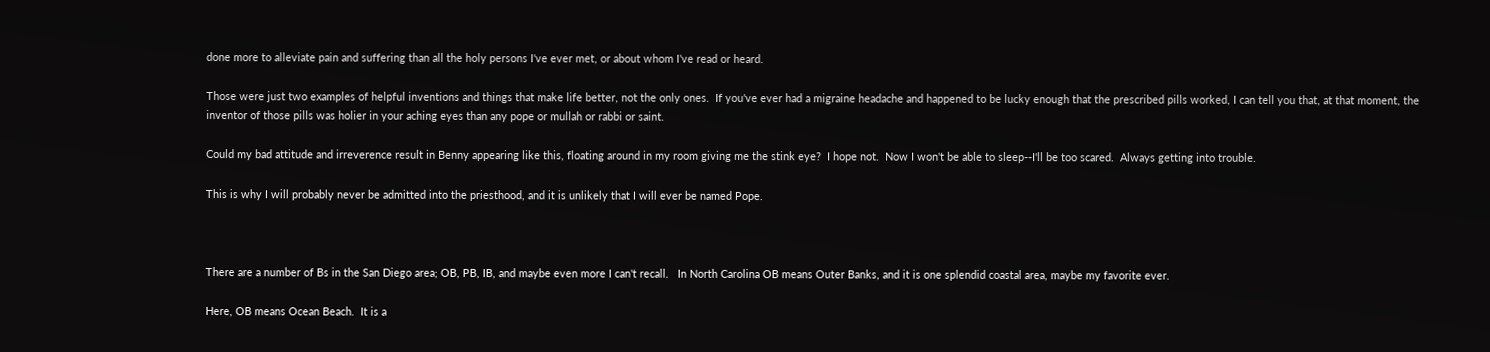done more to alleviate pain and suffering than all the holy persons I've ever met, or about whom I've read or heard.

Those were just two examples of helpful inventions and things that make life better, not the only ones.  If you've ever had a migraine headache and happened to be lucky enough that the prescribed pills worked, I can tell you that, at that moment, the inventor of those pills was holier in your aching eyes than any pope or mullah or rabbi or saint.

Could my bad attitude and irreverence result in Benny appearing like this, floating around in my room giving me the stink eye?  I hope not.  Now I won't be able to sleep--I'll be too scared.  Always getting into trouble.

This is why I will probably never be admitted into the priesthood, and it is unlikely that I will ever be named Pope.



There are a number of Bs in the San Diego area; OB, PB, IB, and maybe even more I can't recall.   In North Carolina OB means Outer Banks, and it is one splendid coastal area, maybe my favorite ever.

Here, OB means Ocean Beach.  It is a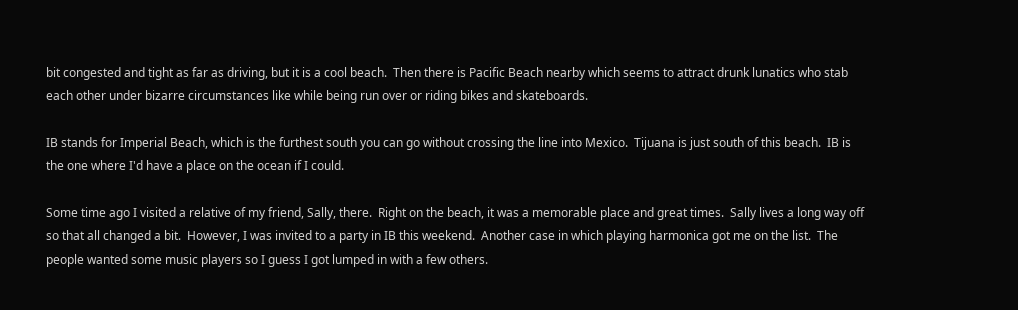bit congested and tight as far as driving, but it is a cool beach.  Then there is Pacific Beach nearby which seems to attract drunk lunatics who stab each other under bizarre circumstances like while being run over or riding bikes and skateboards.

IB stands for Imperial Beach, which is the furthest south you can go without crossing the line into Mexico.  Tijuana is just south of this beach.  IB is the one where I'd have a place on the ocean if I could.

Some time ago I visited a relative of my friend, Sally, there.  Right on the beach, it was a memorable place and great times.  Sally lives a long way off so that all changed a bit.  However, I was invited to a party in IB this weekend.  Another case in which playing harmonica got me on the list.  The people wanted some music players so I guess I got lumped in with a few others.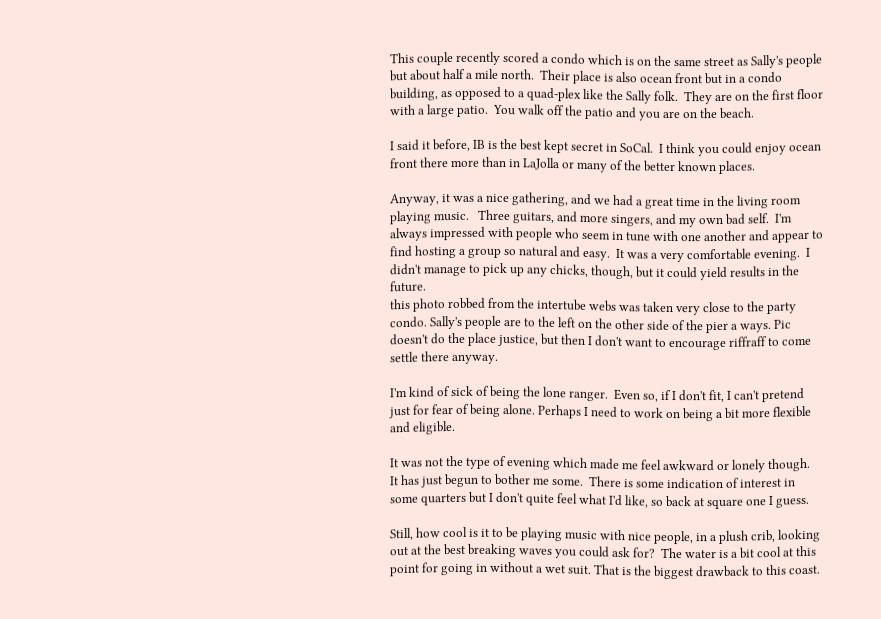This couple recently scored a condo which is on the same street as Sally's people but about half a mile north.  Their place is also ocean front but in a condo building, as opposed to a quad-plex like the Sally folk.  They are on the first floor with a large patio.  You walk off the patio and you are on the beach.

I said it before, IB is the best kept secret in SoCal.  I think you could enjoy ocean front there more than in LaJolla or many of the better known places.

Anyway, it was a nice gathering, and we had a great time in the living room playing music.   Three guitars, and more singers, and my own bad self.  I'm always impressed with people who seem in tune with one another and appear to find hosting a group so natural and easy.  It was a very comfortable evening.  I didn't manage to pick up any chicks, though, but it could yield results in the future.
this photo robbed from the intertube webs was taken very close to the party condo. Sally's people are to the left on the other side of the pier a ways. Pic doesn't do the place justice, but then I don't want to encourage riffraff to come settle there anyway.

I'm kind of sick of being the lone ranger.  Even so, if I don't fit, I can't pretend just for fear of being alone. Perhaps I need to work on being a bit more flexible and eligible.

It was not the type of evening which made me feel awkward or lonely though.  It has just begun to bother me some.  There is some indication of interest in some quarters but I don't quite feel what I'd like, so back at square one I guess.

Still, how cool is it to be playing music with nice people, in a plush crib, looking out at the best breaking waves you could ask for?  The water is a bit cool at this point for going in without a wet suit. That is the biggest drawback to this coast.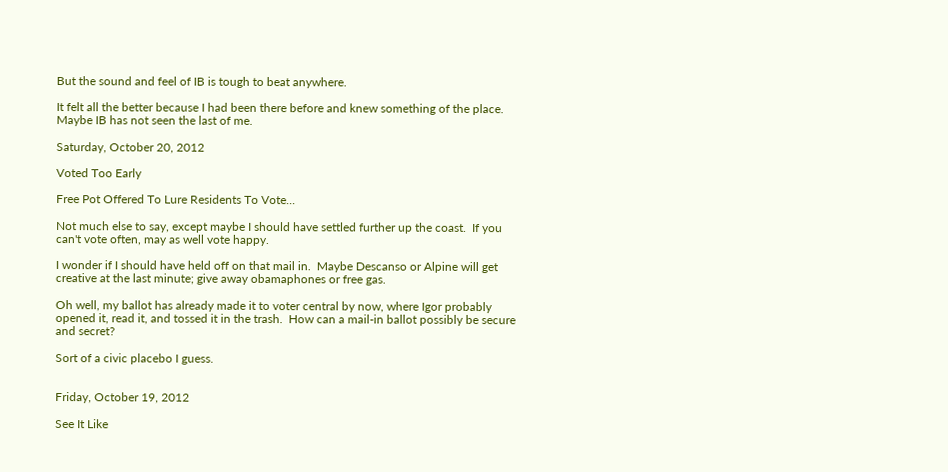But the sound and feel of IB is tough to beat anywhere.

It felt all the better because I had been there before and knew something of the place.  Maybe IB has not seen the last of me.

Saturday, October 20, 2012

Voted Too Early

Free Pot Offered To Lure Residents To Vote...

Not much else to say, except maybe I should have settled further up the coast.  If you can't vote often, may as well vote happy.

I wonder if I should have held off on that mail in.  Maybe Descanso or Alpine will get creative at the last minute; give away obamaphones or free gas.

Oh well, my ballot has already made it to voter central by now, where Igor probably opened it, read it, and tossed it in the trash.  How can a mail-in ballot possibly be secure and secret?

Sort of a civic placebo I guess.


Friday, October 19, 2012

See It Like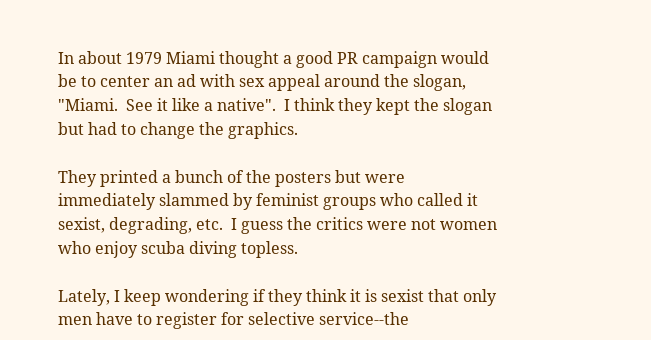In about 1979 Miami thought a good PR campaign would be to center an ad with sex appeal around the slogan, "Miami.  See it like a native".  I think they kept the slogan but had to change the graphics.

They printed a bunch of the posters but were immediately slammed by feminist groups who called it sexist, degrading, etc.  I guess the critics were not women who enjoy scuba diving topless.

Lately, I keep wondering if they think it is sexist that only men have to register for selective service--the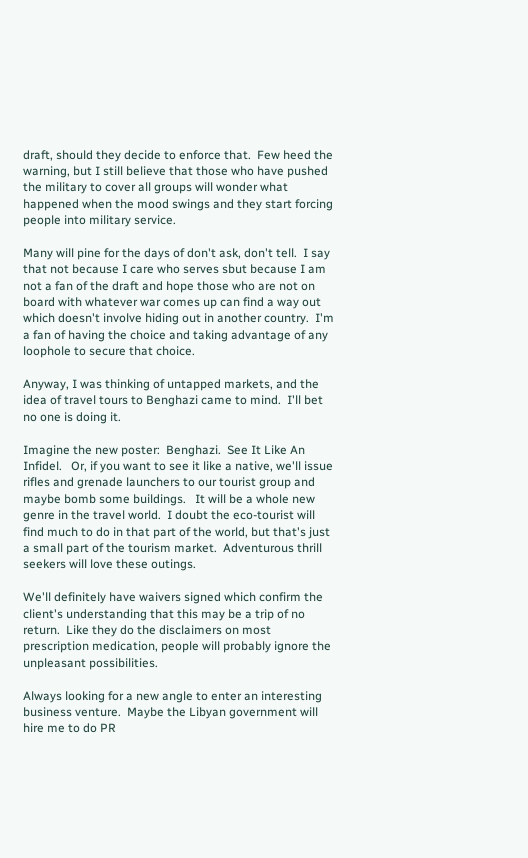draft, should they decide to enforce that.  Few heed the warning, but I still believe that those who have pushed the military to cover all groups will wonder what happened when the mood swings and they start forcing people into military service.

Many will pine for the days of don't ask, don't tell.  I say that not because I care who serves sbut because I am not a fan of the draft and hope those who are not on board with whatever war comes up can find a way out which doesn't involve hiding out in another country.  I'm a fan of having the choice and taking advantage of any loophole to secure that choice.

Anyway, I was thinking of untapped markets, and the idea of travel tours to Benghazi came to mind.  I'll bet no one is doing it.

Imagine the new poster:  Benghazi.  See It Like An Infidel.   Or, if you want to see it like a native, we'll issue rifles and grenade launchers to our tourist group and maybe bomb some buildings.   It will be a whole new genre in the travel world.  I doubt the eco-tourist will find much to do in that part of the world, but that's just a small part of the tourism market.  Adventurous thrill seekers will love these outings.

We'll definitely have waivers signed which confirm the client's understanding that this may be a trip of no return.  Like they do the disclaimers on most prescription medication, people will probably ignore the unpleasant possibilities.

Always looking for a new angle to enter an interesting business venture.  Maybe the Libyan government will hire me to do PR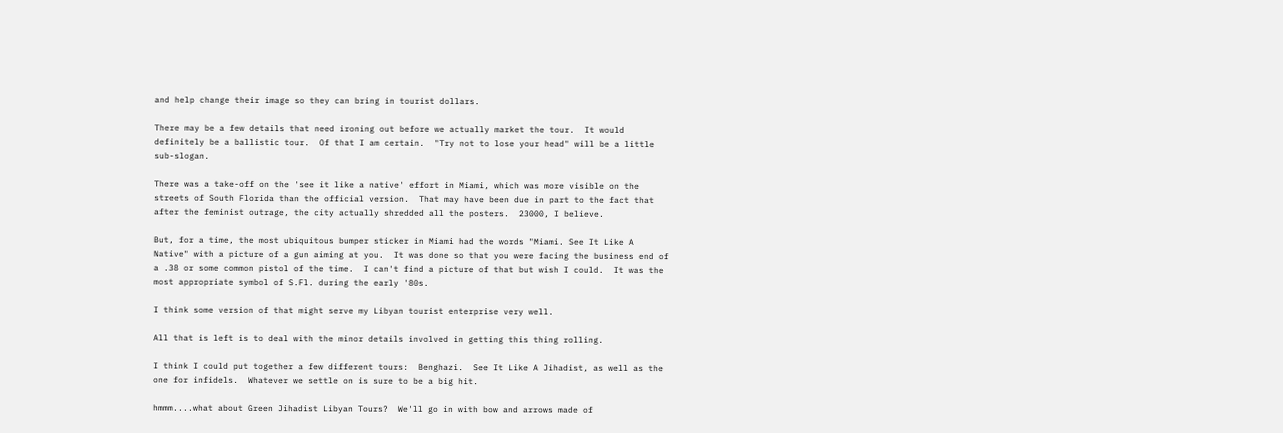and help change their image so they can bring in tourist dollars.

There may be a few details that need ironing out before we actually market the tour.  It would definitely be a ballistic tour.  Of that I am certain.  "Try not to lose your head" will be a little sub-slogan.

There was a take-off on the 'see it like a native' effort in Miami, which was more visible on the streets of South Florida than the official version.  That may have been due in part to the fact that after the feminist outrage, the city actually shredded all the posters.  23000, I believe.

But, for a time, the most ubiquitous bumper sticker in Miami had the words "Miami. See It Like A Native" with a picture of a gun aiming at you.  It was done so that you were facing the business end of a .38 or some common pistol of the time.  I can't find a picture of that but wish I could.  It was the most appropriate symbol of S.Fl. during the early '80s.

I think some version of that might serve my Libyan tourist enterprise very well.

All that is left is to deal with the minor details involved in getting this thing rolling.

I think I could put together a few different tours:  Benghazi.  See It Like A Jihadist, as well as the one for infidels.  Whatever we settle on is sure to be a big hit.

hmmm....what about Green Jihadist Libyan Tours?  We'll go in with bow and arrows made of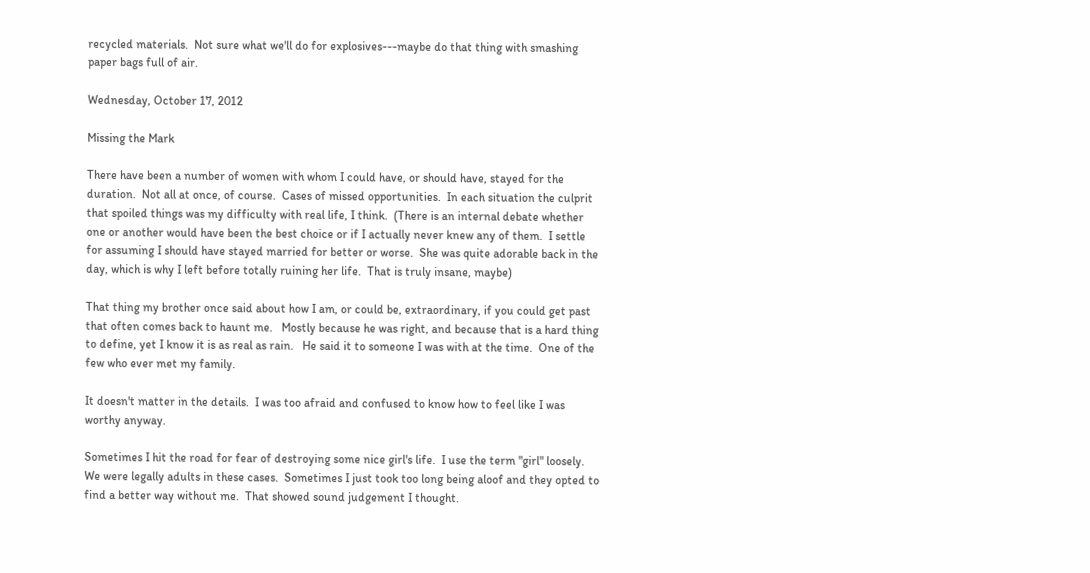recycled materials.  Not sure what we'll do for explosives---maybe do that thing with smashing paper bags full of air.

Wednesday, October 17, 2012

Missing the Mark

There have been a number of women with whom I could have, or should have, stayed for the duration.  Not all at once, of course.  Cases of missed opportunities.  In each situation the culprit that spoiled things was my difficulty with real life, I think.  (There is an internal debate whether one or another would have been the best choice or if I actually never knew any of them.  I settle for assuming I should have stayed married for better or worse.  She was quite adorable back in the day, which is why I left before totally ruining her life.  That is truly insane, maybe)

That thing my brother once said about how I am, or could be, extraordinary, if you could get past that often comes back to haunt me.   Mostly because he was right, and because that is a hard thing to define, yet I know it is as real as rain.   He said it to someone I was with at the time.  One of the few who ever met my family.

It doesn't matter in the details.  I was too afraid and confused to know how to feel like I was worthy anyway.

Sometimes I hit the road for fear of destroying some nice girl's life.  I use the term "girl" loosely.  We were legally adults in these cases.  Sometimes I just took too long being aloof and they opted to find a better way without me.  That showed sound judgement I thought.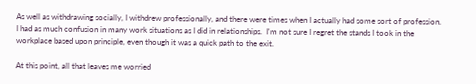As well as withdrawing socially, I withdrew professionally, and there were times when I actually had some sort of profession.  I had as much confusion in many work situations as I did in relationships.  I'm not sure I regret the stands I took in the workplace based upon principle, even though it was a quick path to the exit.

At this point, all that leaves me worried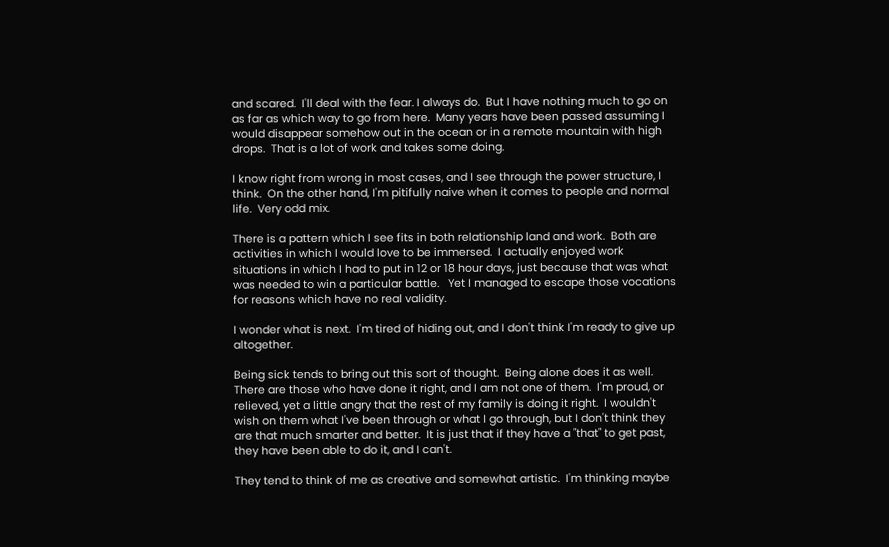and scared.  I'll deal with the fear. I always do.  But I have nothing much to go on as far as which way to go from here.  Many years have been passed assuming I would disappear somehow out in the ocean or in a remote mountain with high drops.  That is a lot of work and takes some doing.

I know right from wrong in most cases, and I see through the power structure, I think.  On the other hand, I'm pitifully naive when it comes to people and normal life.  Very odd mix.

There is a pattern which I see fits in both relationship land and work.  Both are activities in which I would love to be immersed.  I actually enjoyed work situations in which I had to put in 12 or 18 hour days, just because that was what was needed to win a particular battle.   Yet I managed to escape those vocations for reasons which have no real validity.

I wonder what is next.  I'm tired of hiding out, and I don't think I'm ready to give up altogether.

Being sick tends to bring out this sort of thought.  Being alone does it as well.  There are those who have done it right, and I am not one of them.  I'm proud, or relieved, yet a little angry that the rest of my family is doing it right.  I wouldn't wish on them what I've been through or what I go through, but I don't think they are that much smarter and better.  It is just that if they have a "that" to get past, they have been able to do it, and I can't.

They tend to think of me as creative and somewhat artistic.  I'm thinking maybe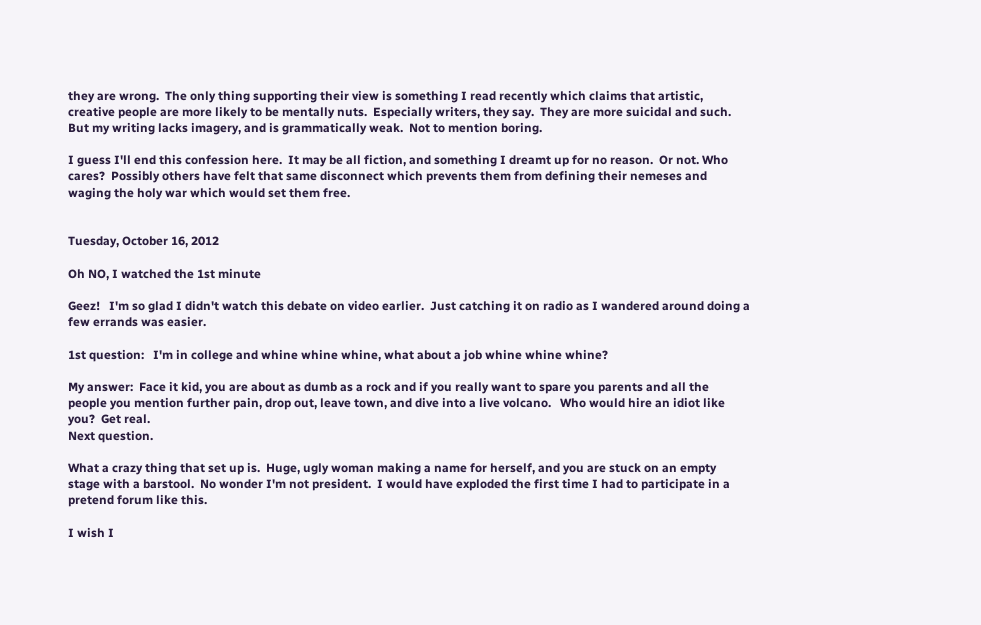they are wrong.  The only thing supporting their view is something I read recently which claims that artistic, creative people are more likely to be mentally nuts.  Especially writers, they say.  They are more suicidal and such.   But my writing lacks imagery, and is grammatically weak.  Not to mention boring.

I guess I'll end this confession here.  It may be all fiction, and something I dreamt up for no reason.  Or not. Who cares?  Possibly others have felt that same disconnect which prevents them from defining their nemeses and waging the holy war which would set them free.


Tuesday, October 16, 2012

Oh NO, I watched the 1st minute

Geez!   I'm so glad I didn't watch this debate on video earlier.  Just catching it on radio as I wandered around doing a few errands was easier.

1st question:   I'm in college and whine whine whine, what about a job whine whine whine?

My answer:  Face it kid, you are about as dumb as a rock and if you really want to spare you parents and all the people you mention further pain, drop out, leave town, and dive into a live volcano.   Who would hire an idiot like you?  Get real.
Next question.

What a crazy thing that set up is.  Huge, ugly woman making a name for herself, and you are stuck on an empty stage with a barstool.  No wonder I'm not president.  I would have exploded the first time I had to participate in a pretend forum like this.

I wish I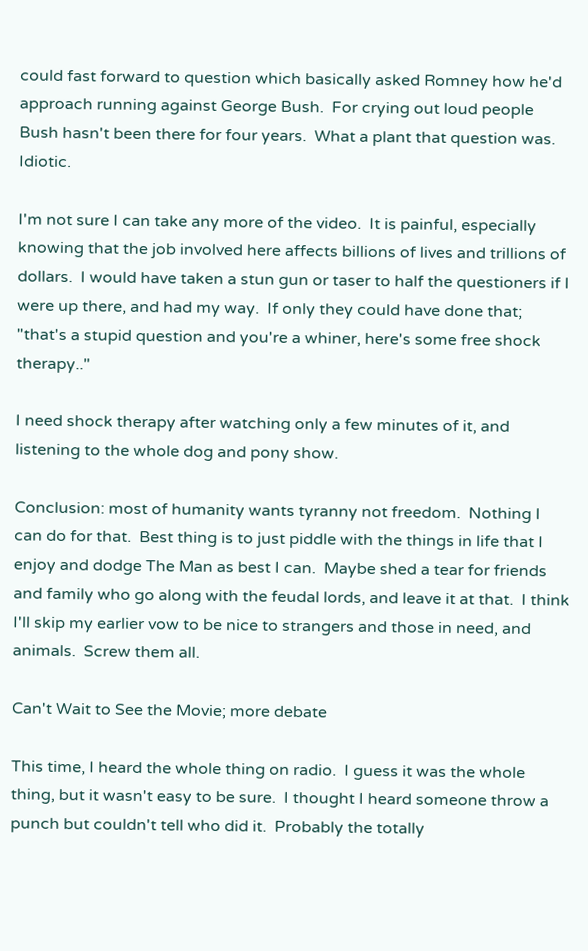could fast forward to question which basically asked Romney how he'd approach running against George Bush.  For crying out loud people Bush hasn't been there for four years.  What a plant that question was.  Idiotic.

I'm not sure I can take any more of the video.  It is painful, especially knowing that the job involved here affects billions of lives and trillions of dollars.  I would have taken a stun gun or taser to half the questioners if I were up there, and had my way.  If only they could have done that;  "that's a stupid question and you're a whiner, here's some free shock therapy.."

I need shock therapy after watching only a few minutes of it, and listening to the whole dog and pony show.

Conclusion: most of humanity wants tyranny not freedom.  Nothing I can do for that.  Best thing is to just piddle with the things in life that I enjoy and dodge The Man as best I can.  Maybe shed a tear for friends and family who go along with the feudal lords, and leave it at that.  I think I'll skip my earlier vow to be nice to strangers and those in need, and animals.  Screw them all.

Can't Wait to See the Movie; more debate

This time, I heard the whole thing on radio.  I guess it was the whole thing, but it wasn't easy to be sure.  I thought I heard someone throw a punch but couldn't tell who did it.  Probably the totally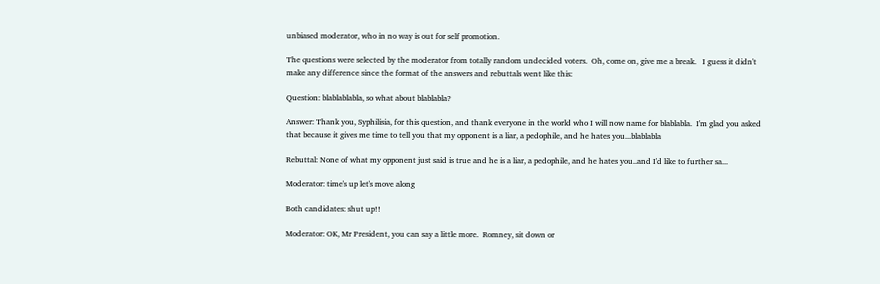unbiased moderator, who in no way is out for self promotion.

The questions were selected by the moderator from totally random undecided voters.  Oh, come on, give me a break.   I guess it didn't make any difference since the format of the answers and rebuttals went like this:

Question: blablablabla, so what about blablabla?

Answer: Thank you, Syphilisia, for this question, and thank everyone in the world who I will now name for blablabla.  I'm glad you asked that because it gives me time to tell you that my opponent is a liar, a pedophile, and he hates you...blablabla

Rebuttal: None of what my opponent just said is true and he is a liar, a pedophile, and he hates you..and I'd like to further sa...

Moderator: time's up let's move along

Both candidates: shut up!!

Moderator: OK, Mr President, you can say a little more.  Romney, sit down or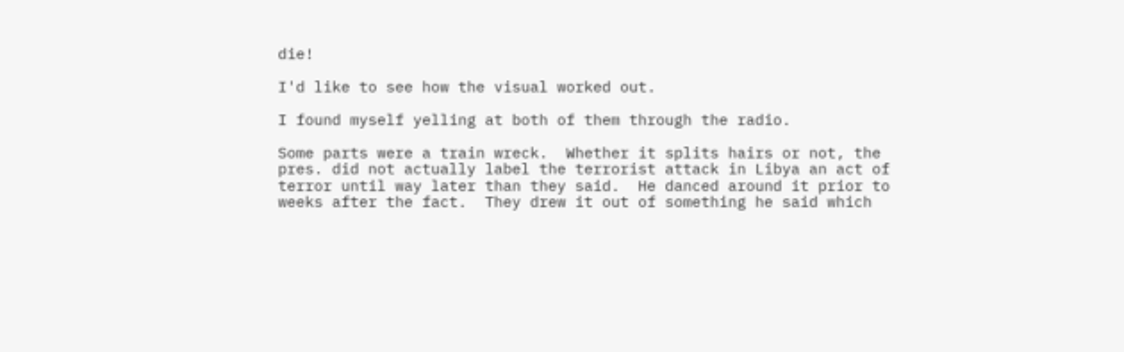die!

I'd like to see how the visual worked out.

I found myself yelling at both of them through the radio.

Some parts were a train wreck.  Whether it splits hairs or not, the pres. did not actually label the terrorist attack in Libya an act of terror until way later than they said.  He danced around it prior to weeks after the fact.  They drew it out of something he said which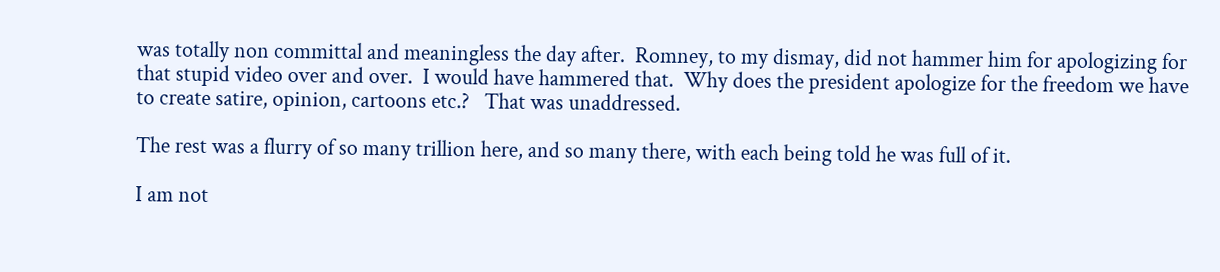was totally non committal and meaningless the day after.  Romney, to my dismay, did not hammer him for apologizing for that stupid video over and over.  I would have hammered that.  Why does the president apologize for the freedom we have to create satire, opinion, cartoons etc.?   That was unaddressed.

The rest was a flurry of so many trillion here, and so many there, with each being told he was full of it.

I am not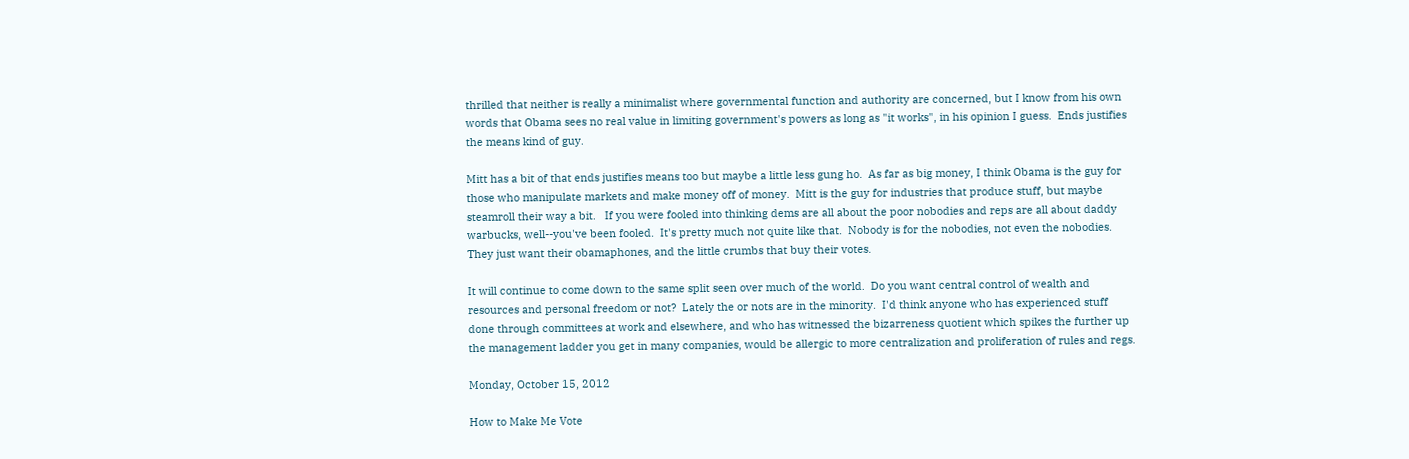thrilled that neither is really a minimalist where governmental function and authority are concerned, but I know from his own words that Obama sees no real value in limiting government's powers as long as "it works", in his opinion I guess.  Ends justifies the means kind of guy.

Mitt has a bit of that ends justifies means too but maybe a little less gung ho.  As far as big money, I think Obama is the guy for those who manipulate markets and make money off of money.  Mitt is the guy for industries that produce stuff, but maybe steamroll their way a bit.   If you were fooled into thinking dems are all about the poor nobodies and reps are all about daddy warbucks, well--you've been fooled.  It's pretty much not quite like that.  Nobody is for the nobodies, not even the nobodies. They just want their obamaphones, and the little crumbs that buy their votes.

It will continue to come down to the same split seen over much of the world.  Do you want central control of wealth and resources and personal freedom or not?  Lately the or nots are in the minority.  I'd think anyone who has experienced stuff done through committees at work and elsewhere, and who has witnessed the bizarreness quotient which spikes the further up the management ladder you get in many companies, would be allergic to more centralization and proliferation of rules and regs.

Monday, October 15, 2012

How to Make Me Vote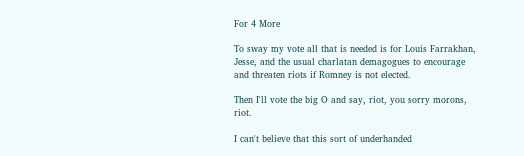For 4 More

To sway my vote all that is needed is for Louis Farrakhan, Jesse, and the usual charlatan demagogues to encourage and threaten riots if Romney is not elected.

Then I'll vote the big O and say, riot, you sorry morons, riot.

I can't believe that this sort of underhanded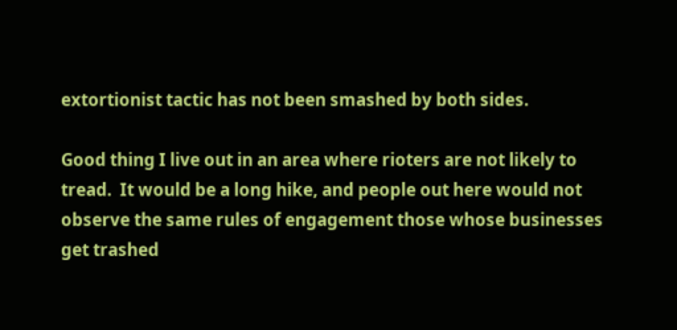extortionist tactic has not been smashed by both sides.

Good thing I live out in an area where rioters are not likely to tread.  It would be a long hike, and people out here would not observe the same rules of engagement those whose businesses get trashed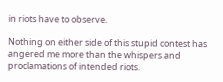in riots have to observe.

Nothing on either side of this stupid contest has angered me more than the whispers and proclamations of intended riots.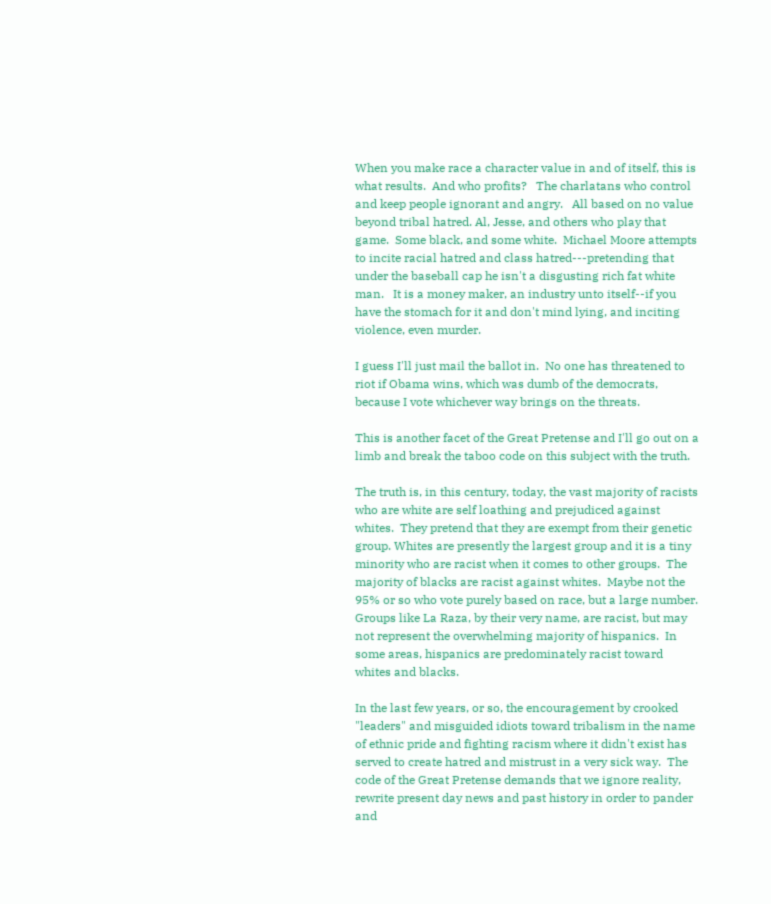When you make race a character value in and of itself, this is what results.  And who profits?   The charlatans who control and keep people ignorant and angry.   All based on no value beyond tribal hatred. Al, Jesse, and others who play that game.  Some black, and some white.  Michael Moore attempts to incite racial hatred and class hatred---pretending that under the baseball cap he isn't a disgusting rich fat white man.   It is a money maker, an industry unto itself--if you have the stomach for it and don't mind lying, and inciting violence, even murder.

I guess I'll just mail the ballot in.  No one has threatened to riot if Obama wins, which was dumb of the democrats, because I vote whichever way brings on the threats.

This is another facet of the Great Pretense and I'll go out on a limb and break the taboo code on this subject with the truth.

The truth is, in this century, today, the vast majority of racists who are white are self loathing and prejudiced against whites.  They pretend that they are exempt from their genetic group. Whites are presently the largest group and it is a tiny minority who are racist when it comes to other groups.  The majority of blacks are racist against whites.  Maybe not the 95% or so who vote purely based on race, but a large number.  Groups like La Raza, by their very name, are racist, but may not represent the overwhelming majority of hispanics.  In some areas, hispanics are predominately racist toward whites and blacks.

In the last few years, or so, the encouragement by crooked "leaders" and misguided idiots toward tribalism in the name of ethnic pride and fighting racism where it didn't exist has served to create hatred and mistrust in a very sick way.  The code of the Great Pretense demands that we ignore reality, rewrite present day news and past history in order to pander and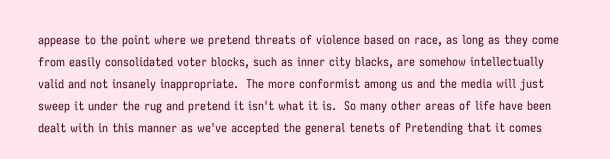appease to the point where we pretend threats of violence based on race, as long as they come from easily consolidated voter blocks, such as inner city blacks, are somehow intellectually valid and not insanely inappropriate.  The more conformist among us and the media will just sweep it under the rug and pretend it isn't what it is.  So many other areas of life have been dealt with in this manner as we've accepted the general tenets of Pretending that it comes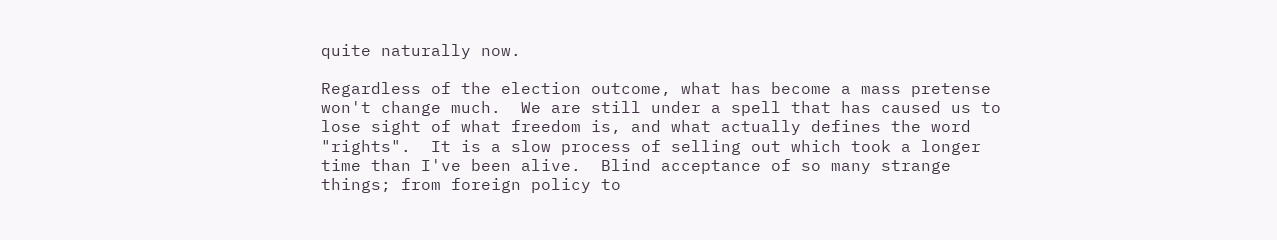quite naturally now.

Regardless of the election outcome, what has become a mass pretense won't change much.  We are still under a spell that has caused us to lose sight of what freedom is, and what actually defines the word "rights".  It is a slow process of selling out which took a longer time than I've been alive.  Blind acceptance of so many strange things; from foreign policy to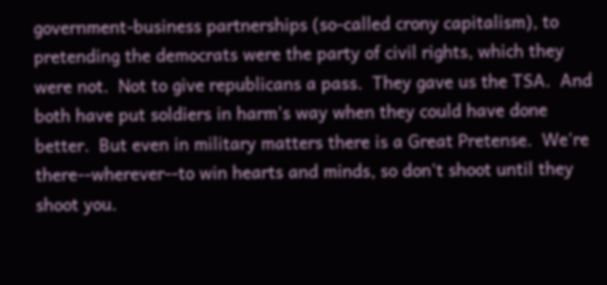government-business partnerships (so-called crony capitalism), to pretending the democrats were the party of civil rights, which they were not.  Not to give republicans a pass.  They gave us the TSA.  And both have put soldiers in harm's way when they could have done better.  But even in military matters there is a Great Pretense.  We're there--wherever--to win hearts and minds, so don't shoot until they shoot you.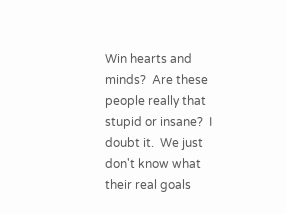Win hearts and minds?  Are these people really that stupid or insane?  I doubt it.  We just don't know what their real goals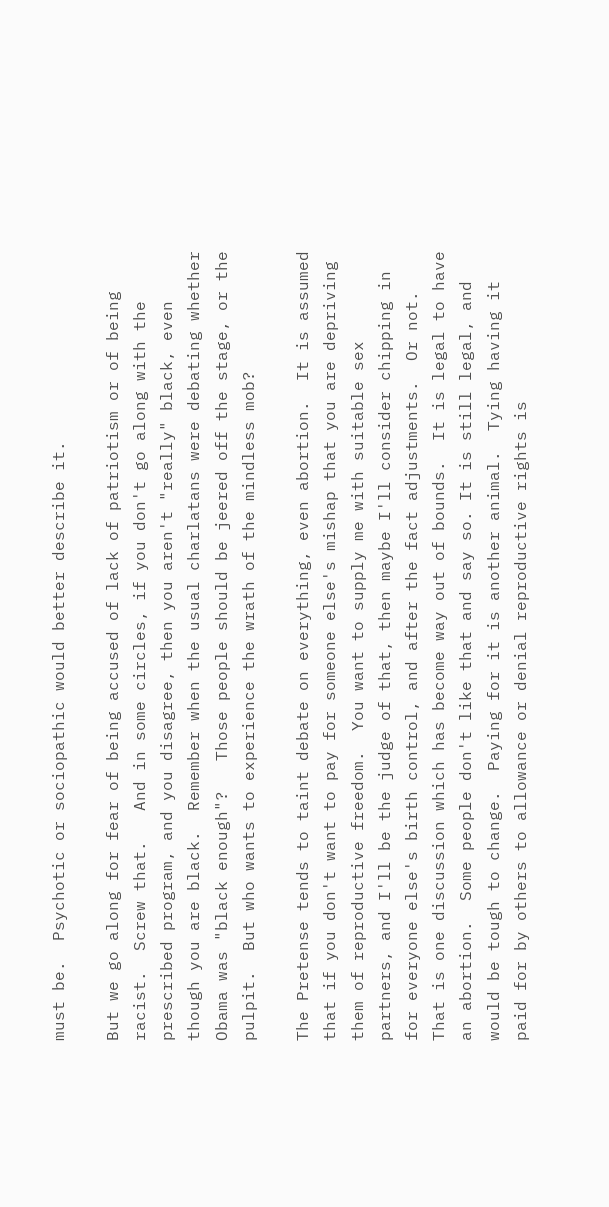must be.  Psychotic or sociopathic would better describe it.

But we go along for fear of being accused of lack of patriotism or of being racist.  Screw that.   And in some circles, if you don't go along with the prescribed program, and you disagree, then you aren't "really" black, even though you are black.  Remember when the usual charlatans were debating whether Obama was "black enough"?   Those people should be jeered off the stage, or the pulpit.  But who wants to experience the wrath of the mindless mob?

The Pretense tends to taint debate on everything, even abortion.  It is assumed that if you don't want to pay for someone else's mishap that you are depriving them of reproductive freedom.  You want to supply me with suitable sex partners, and I'll be the judge of that, then maybe I'll consider chipping in for everyone else's birth control, and after the fact adjustments.  Or not.  That is one discussion which has become way out of bounds.  It is legal to have an abortion.  Some people don't like that and say so. It is still legal, and would be tough to change.  Paying for it is another animal.  Tying having it paid for by others to allowance or denial reproductive rights is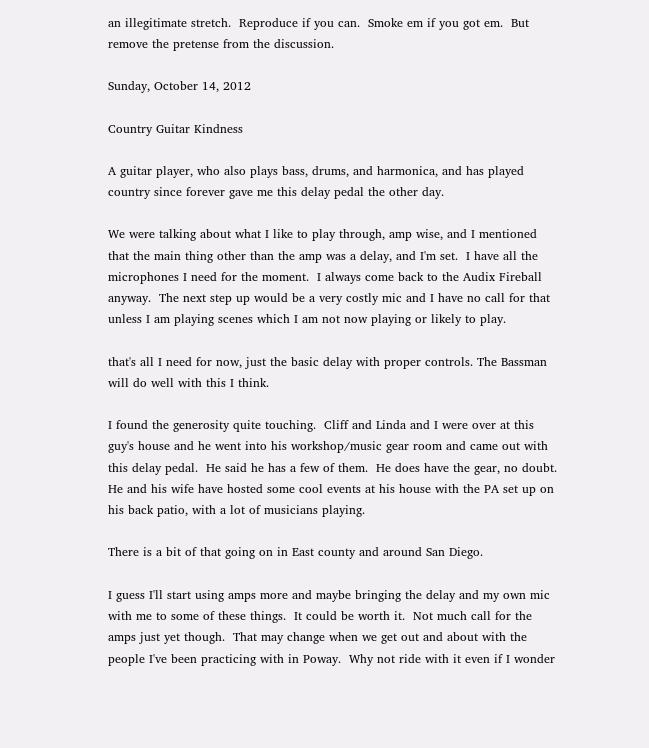an illegitimate stretch.  Reproduce if you can.  Smoke em if you got em.  But remove the pretense from the discussion.

Sunday, October 14, 2012

Country Guitar Kindness

A guitar player, who also plays bass, drums, and harmonica, and has played country since forever gave me this delay pedal the other day.

We were talking about what I like to play through, amp wise, and I mentioned that the main thing other than the amp was a delay, and I'm set.  I have all the microphones I need for the moment.  I always come back to the Audix Fireball anyway.  The next step up would be a very costly mic and I have no call for that unless I am playing scenes which I am not now playing or likely to play.

that's all I need for now, just the basic delay with proper controls. The Bassman will do well with this I think.

I found the generosity quite touching.  Cliff and Linda and I were over at this guy's house and he went into his workshop/music gear room and came out with this delay pedal.  He said he has a few of them.  He does have the gear, no doubt.  He and his wife have hosted some cool events at his house with the PA set up on his back patio, with a lot of musicians playing.

There is a bit of that going on in East county and around San Diego.

I guess I'll start using amps more and maybe bringing the delay and my own mic with me to some of these things.  It could be worth it.  Not much call for the amps just yet though.  That may change when we get out and about with the people I've been practicing with in Poway.  Why not ride with it even if I wonder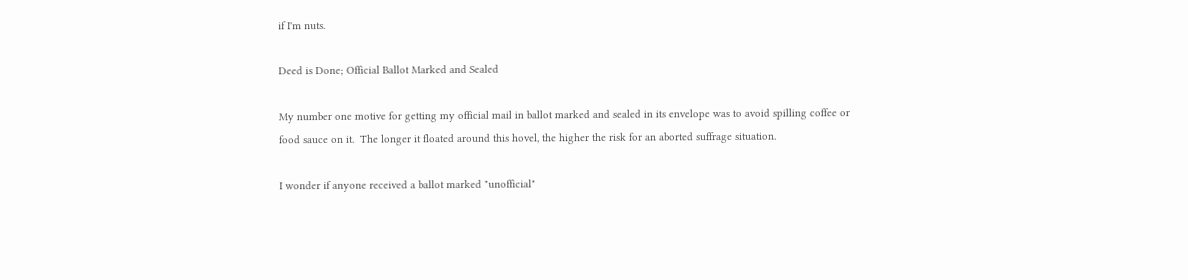if I'm nuts.

Deed is Done; Official Ballot Marked and Sealed

My number one motive for getting my official mail in ballot marked and sealed in its envelope was to avoid spilling coffee or food sauce on it.  The longer it floated around this hovel, the higher the risk for an aborted suffrage situation.

I wonder if anyone received a ballot marked "unofficial"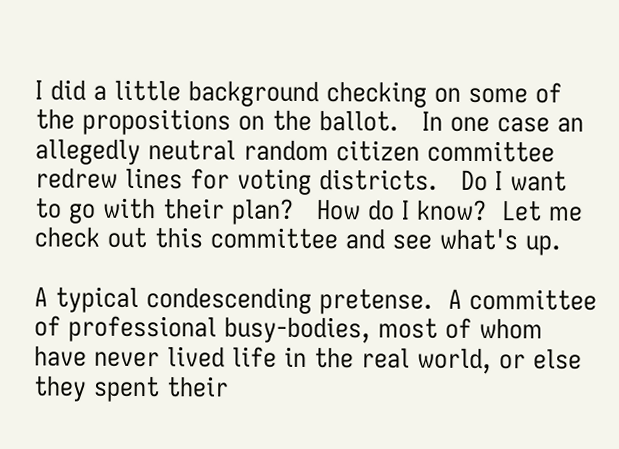I did a little background checking on some of the propositions on the ballot.   In one case an allegedly neutral random citizen committee redrew lines for voting districts.   Do I want to go with their plan?   How do I know?  Let me check out this committee and see what's up.

A typical condescending pretense.  A committee of professional busy-bodies, most of whom have never lived life in the real world, or else they spent their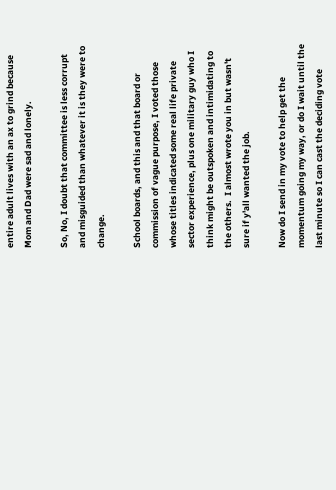entire adult lives with an ax to grind because Mom and Dad were sad and lonely.

So, No, I doubt that committee is less corrupt and misguided than whatever it is they were to change.

School boards, and this and that board or commission of vague purpose, I voted those whose titles indicated some real life private sector experience, plus one military guy who I think might be outspoken and intimidating to the others.  I almost wrote you in but wasn't sure if y'all wanted the job.

Now do I send in my vote to help get the momentum going my way, or do I wait until the last minute so I can cast the deciding vote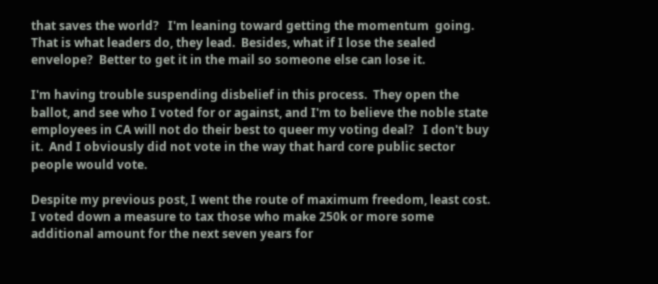that saves the world?   I'm leaning toward getting the momentum  going. That is what leaders do, they lead.  Besides, what if I lose the sealed envelope?  Better to get it in the mail so someone else can lose it.

I'm having trouble suspending disbelief in this process.  They open the ballot, and see who I voted for or against, and I'm to believe the noble state employees in CA will not do their best to queer my voting deal?   I don't buy it.  And I obviously did not vote in the way that hard core public sector people would vote.

Despite my previous post, I went the route of maximum freedom, least cost.   I voted down a measure to tax those who make 250k or more some additional amount for the next seven years for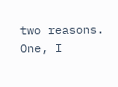two reasons.  One, I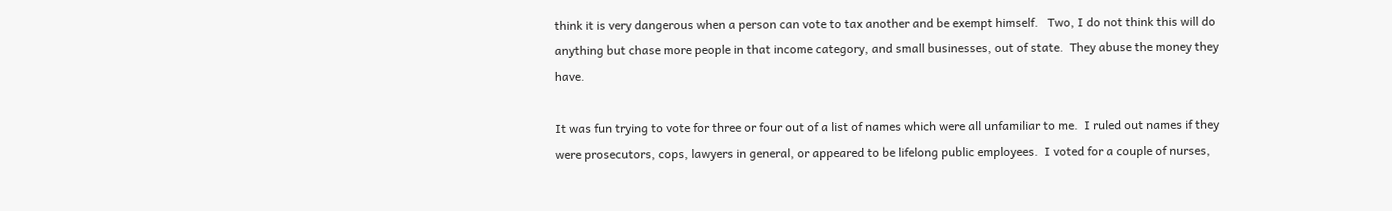think it is very dangerous when a person can vote to tax another and be exempt himself.   Two, I do not think this will do anything but chase more people in that income category, and small businesses, out of state.  They abuse the money they have.

It was fun trying to vote for three or four out of a list of names which were all unfamiliar to me.  I ruled out names if they were prosecutors, cops, lawyers in general, or appeared to be lifelong public employees.  I voted for a couple of nurses,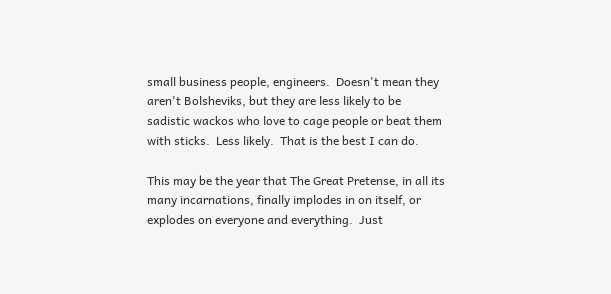small business people, engineers.  Doesn't mean they aren't Bolsheviks, but they are less likely to be sadistic wackos who love to cage people or beat them with sticks.  Less likely.  That is the best I can do.

This may be the year that The Great Pretense, in all its many incarnations, finally implodes in on itself, or explodes on everyone and everything.  Just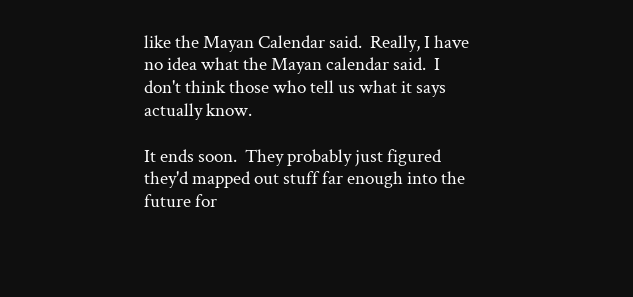like the Mayan Calendar said.  Really, I have no idea what the Mayan calendar said.  I don't think those who tell us what it says actually know.

It ends soon.  They probably just figured they'd mapped out stuff far enough into the future for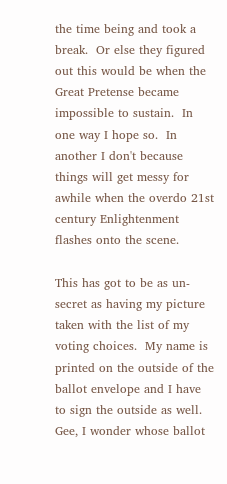the time being and took a break.  Or else they figured out this would be when the Great Pretense became impossible to sustain.  In one way I hope so.  In another I don't because things will get messy for awhile when the overdo 21st century Enlightenment flashes onto the scene.

This has got to be as un-secret as having my picture taken with the list of my voting choices.  My name is printed on the outside of the ballot envelope and I have to sign the outside as well.  Gee, I wonder whose ballot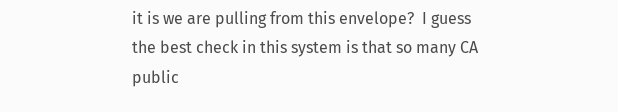it is we are pulling from this envelope?  I guess the best check in this system is that so many CA public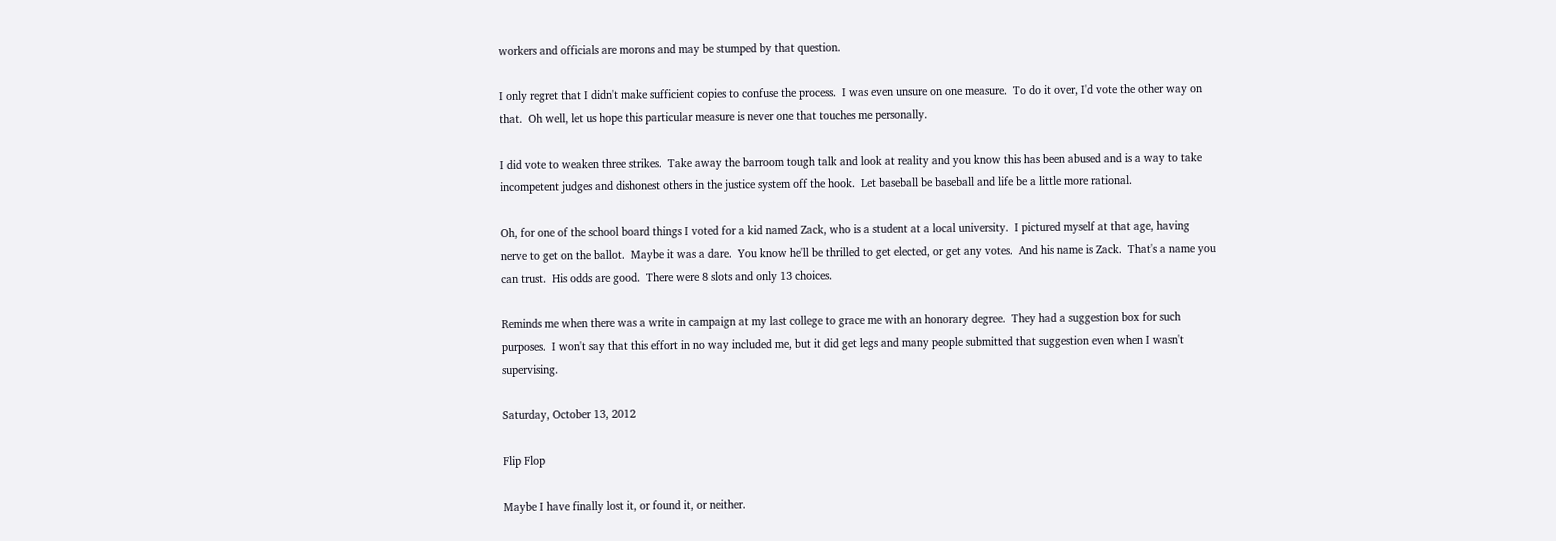workers and officials are morons and may be stumped by that question.

I only regret that I didn't make sufficient copies to confuse the process.  I was even unsure on one measure.  To do it over, I'd vote the other way on that.  Oh well, let us hope this particular measure is never one that touches me personally.

I did vote to weaken three strikes.  Take away the barroom tough talk and look at reality and you know this has been abused and is a way to take incompetent judges and dishonest others in the justice system off the hook.  Let baseball be baseball and life be a little more rational.

Oh, for one of the school board things I voted for a kid named Zack, who is a student at a local university.  I pictured myself at that age, having nerve to get on the ballot.  Maybe it was a dare.  You know he'll be thrilled to get elected, or get any votes.  And his name is Zack.  That's a name you can trust.  His odds are good.  There were 8 slots and only 13 choices.

Reminds me when there was a write in campaign at my last college to grace me with an honorary degree.  They had a suggestion box for such purposes.  I won't say that this effort in no way included me, but it did get legs and many people submitted that suggestion even when I wasn't supervising.

Saturday, October 13, 2012

Flip Flop

Maybe I have finally lost it, or found it, or neither.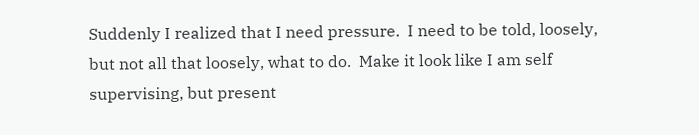Suddenly I realized that I need pressure.  I need to be told, loosely, but not all that loosely, what to do.  Make it look like I am self supervising, but present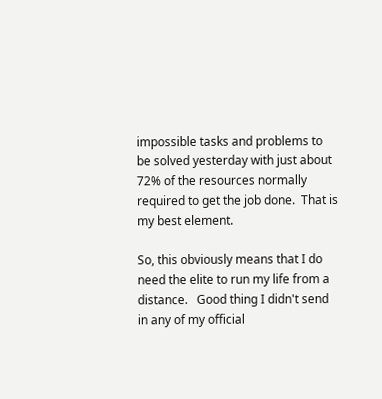impossible tasks and problems to be solved yesterday with just about 72% of the resources normally required to get the job done.  That is my best element.

So, this obviously means that I do need the elite to run my life from a distance.   Good thing I didn't send in any of my official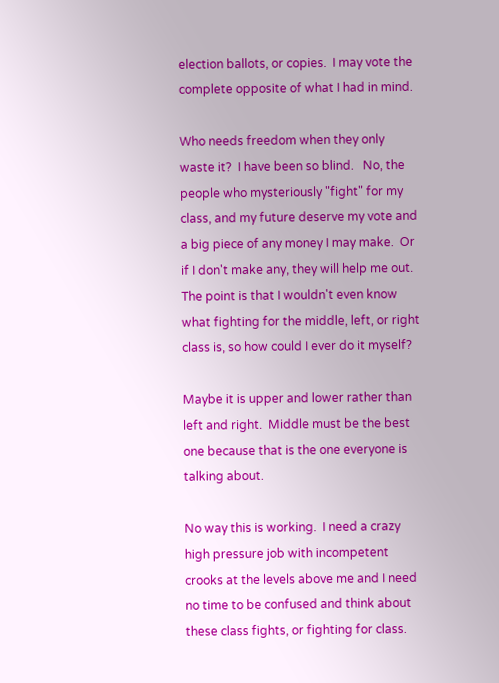election ballots, or copies.  I may vote the complete opposite of what I had in mind.

Who needs freedom when they only waste it?  I have been so blind.   No, the people who mysteriously "fight" for my class, and my future deserve my vote and a big piece of any money I may make.  Or if I don't make any, they will help me out.  The point is that I wouldn't even know what fighting for the middle, left, or right class is, so how could I ever do it myself?

Maybe it is upper and lower rather than left and right.  Middle must be the best one because that is the one everyone is talking about.

No way this is working.  I need a crazy high pressure job with incompetent crooks at the levels above me and I need no time to be confused and think about these class fights, or fighting for class.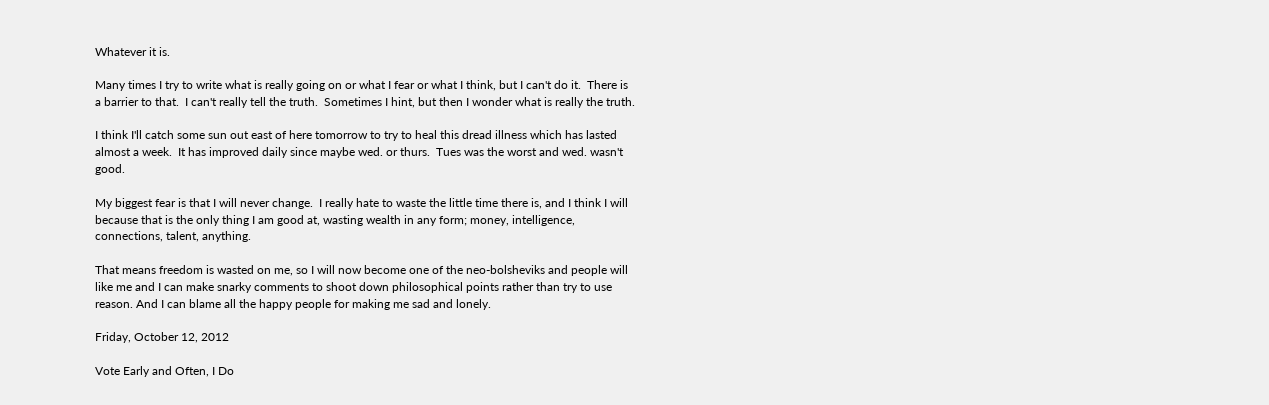Whatever it is.

Many times I try to write what is really going on or what I fear or what I think, but I can't do it.  There is a barrier to that.  I can't really tell the truth.  Sometimes I hint, but then I wonder what is really the truth.

I think I'll catch some sun out east of here tomorrow to try to heal this dread illness which has lasted almost a week.  It has improved daily since maybe wed. or thurs.  Tues was the worst and wed. wasn't good.

My biggest fear is that I will never change.  I really hate to waste the little time there is, and I think I will because that is the only thing I am good at, wasting wealth in any form; money, intelligence, connections, talent, anything.

That means freedom is wasted on me, so I will now become one of the neo-bolsheviks and people will like me and I can make snarky comments to shoot down philosophical points rather than try to use reason. And I can blame all the happy people for making me sad and lonely.

Friday, October 12, 2012

Vote Early and Often, I Do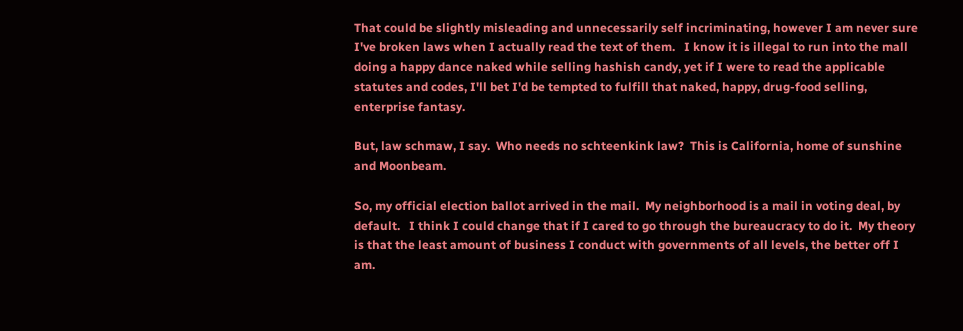That could be slightly misleading and unnecessarily self incriminating, however I am never sure I've broken laws when I actually read the text of them.   I know it is illegal to run into the mall doing a happy dance naked while selling hashish candy, yet if I were to read the applicable statutes and codes, I'll bet I'd be tempted to fulfill that naked, happy, drug-food selling, enterprise fantasy.

But, law schmaw, I say.  Who needs no schteenkink law?  This is California, home of sunshine and Moonbeam.

So, my official election ballot arrived in the mail.  My neighborhood is a mail in voting deal, by default.   I think I could change that if I cared to go through the bureaucracy to do it.  My theory is that the least amount of business I conduct with governments of all levels, the better off I am.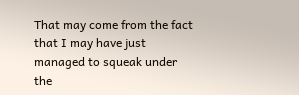That may come from the fact that I may have just managed to squeak under the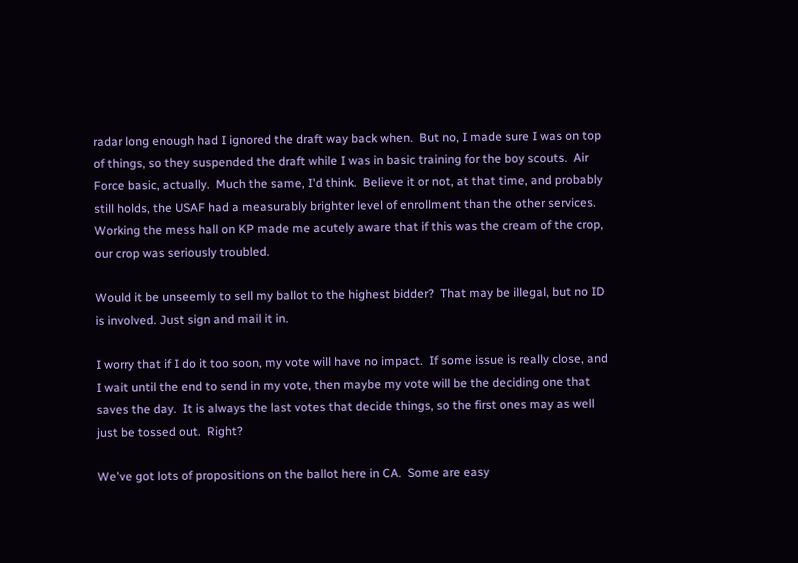radar long enough had I ignored the draft way back when.  But no, I made sure I was on top of things, so they suspended the draft while I was in basic training for the boy scouts.  Air Force basic, actually.  Much the same, I'd think.  Believe it or not, at that time, and probably still holds, the USAF had a measurably brighter level of enrollment than the other services.   Working the mess hall on KP made me acutely aware that if this was the cream of the crop, our crop was seriously troubled.

Would it be unseemly to sell my ballot to the highest bidder?  That may be illegal, but no ID is involved. Just sign and mail it in.

I worry that if I do it too soon, my vote will have no impact.  If some issue is really close, and I wait until the end to send in my vote, then maybe my vote will be the deciding one that saves the day.  It is always the last votes that decide things, so the first ones may as well just be tossed out.  Right?

We've got lots of propositions on the ballot here in CA.  Some are easy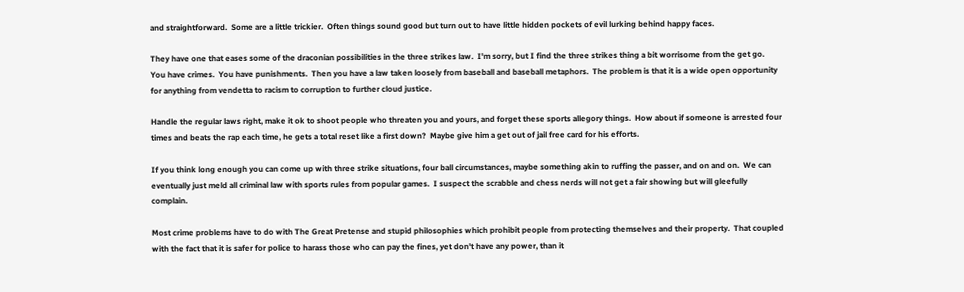and straightforward.  Some are a little trickier.  Often things sound good but turn out to have little hidden pockets of evil lurking behind happy faces.

They have one that eases some of the draconian possibilities in the three strikes law.  I'm sorry, but I find the three strikes thing a bit worrisome from the get go.  You have crimes.  You have punishments.  Then you have a law taken loosely from baseball and baseball metaphors.  The problem is that it is a wide open opportunity for anything from vendetta to racism to corruption to further cloud justice.

Handle the regular laws right, make it ok to shoot people who threaten you and yours, and forget these sports allegory things.  How about if someone is arrested four times and beats the rap each time, he gets a total reset like a first down?  Maybe give him a get out of jail free card for his efforts.

If you think long enough you can come up with three strike situations, four ball circumstances, maybe something akin to ruffing the passer, and on and on.  We can eventually just meld all criminal law with sports rules from popular games.  I suspect the scrabble and chess nerds will not get a fair showing but will gleefully complain.

Most crime problems have to do with The Great Pretense and stupid philosophies which prohibit people from protecting themselves and their property.  That coupled with the fact that it is safer for police to harass those who can pay the fines, yet don't have any power, than it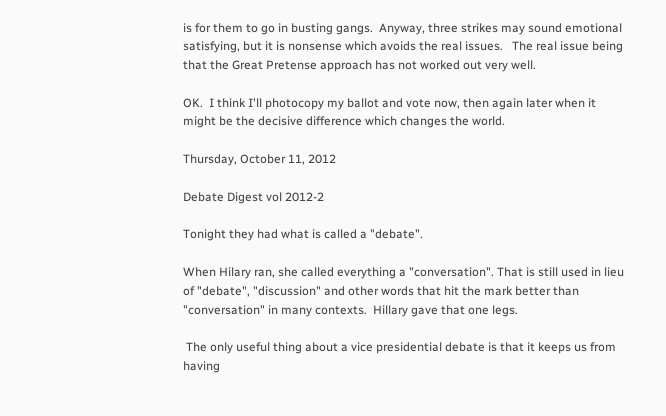is for them to go in busting gangs.  Anyway, three strikes may sound emotional satisfying, but it is nonsense which avoids the real issues.   The real issue being that the Great Pretense approach has not worked out very well.

OK.  I think I'll photocopy my ballot and vote now, then again later when it might be the decisive difference which changes the world.

Thursday, October 11, 2012

Debate Digest vol 2012-2

Tonight they had what is called a "debate".

When Hilary ran, she called everything a "conversation". That is still used in lieu of "debate", "discussion" and other words that hit the mark better than "conversation" in many contexts.  Hillary gave that one legs.

 The only useful thing about a vice presidential debate is that it keeps us from having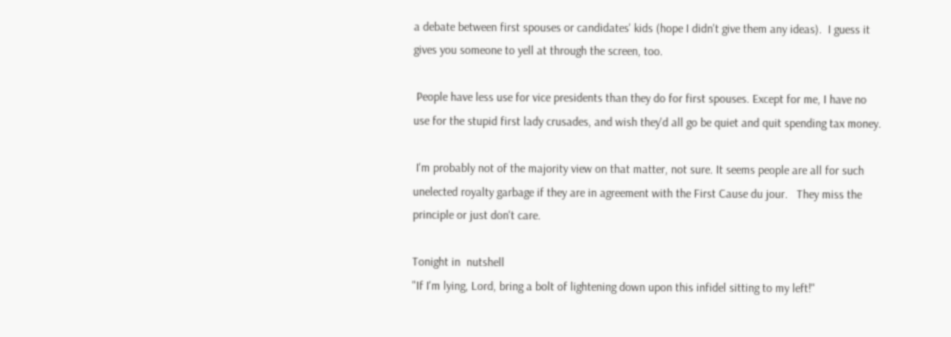a debate between first spouses or candidates' kids (hope I didn't give them any ideas).  I guess it gives you someone to yell at through the screen, too.

 People have less use for vice presidents than they do for first spouses. Except for me, I have no use for the stupid first lady crusades, and wish they'd all go be quiet and quit spending tax money.

 I'm probably not of the majority view on that matter, not sure. It seems people are all for such unelected royalty garbage if they are in agreement with the First Cause du jour.   They miss the principle or just don't care.

Tonight in  nutshell
"If I'm lying, Lord, bring a bolt of lightening down upon this infidel sitting to my left!"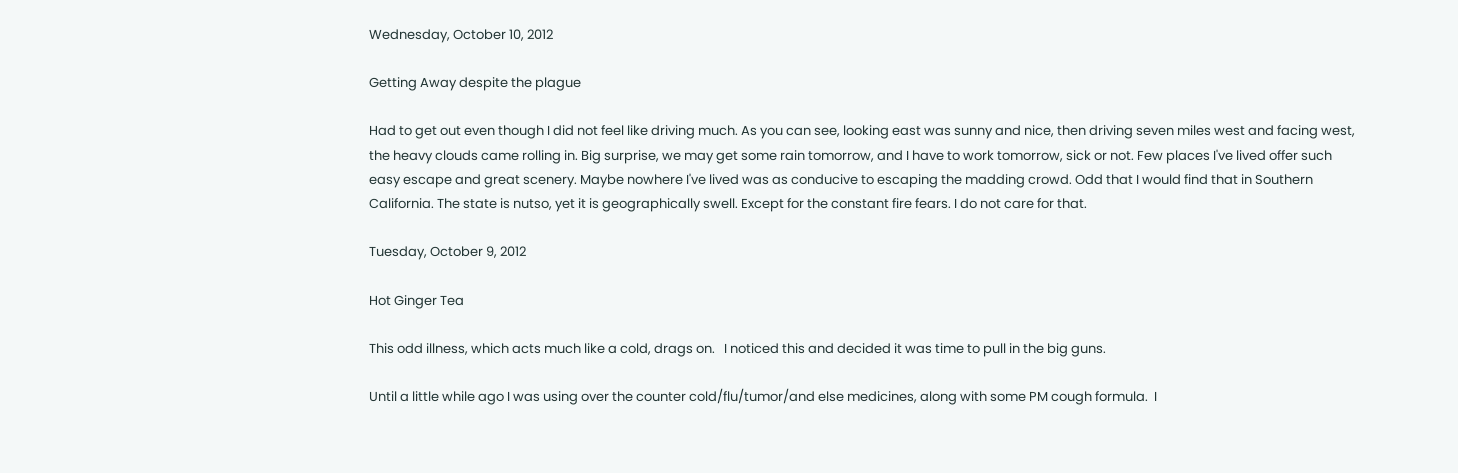Wednesday, October 10, 2012

Getting Away despite the plague

Had to get out even though I did not feel like driving much. As you can see, looking east was sunny and nice, then driving seven miles west and facing west, the heavy clouds came rolling in. Big surprise, we may get some rain tomorrow, and I have to work tomorrow, sick or not. Few places I've lived offer such easy escape and great scenery. Maybe nowhere I've lived was as conducive to escaping the madding crowd. Odd that I would find that in Southern California. The state is nutso, yet it is geographically swell. Except for the constant fire fears. I do not care for that.

Tuesday, October 9, 2012

Hot Ginger Tea

This odd illness, which acts much like a cold, drags on.   I noticed this and decided it was time to pull in the big guns.

Until a little while ago I was using over the counter cold/flu/tumor/and else medicines, along with some PM cough formula.  I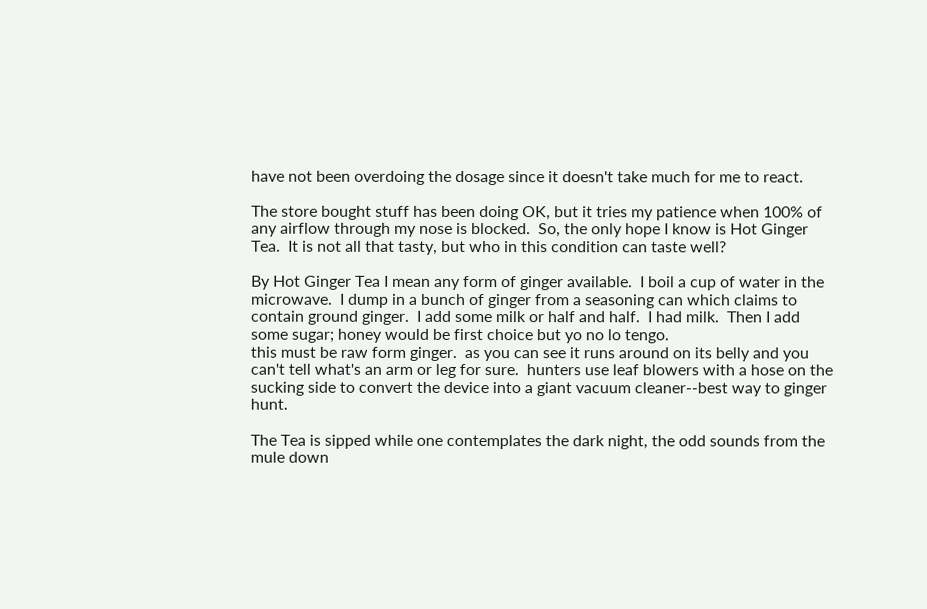have not been overdoing the dosage since it doesn't take much for me to react.

The store bought stuff has been doing OK, but it tries my patience when 100% of any airflow through my nose is blocked.  So, the only hope I know is Hot Ginger Tea.  It is not all that tasty, but who in this condition can taste well?

By Hot Ginger Tea I mean any form of ginger available.  I boil a cup of water in the microwave.  I dump in a bunch of ginger from a seasoning can which claims to contain ground ginger.  I add some milk or half and half.  I had milk.  Then I add some sugar; honey would be first choice but yo no lo tengo.
this must be raw form ginger.  as you can see it runs around on its belly and you can't tell what's an arm or leg for sure.  hunters use leaf blowers with a hose on the sucking side to convert the device into a giant vacuum cleaner--best way to ginger hunt.

The Tea is sipped while one contemplates the dark night, the odd sounds from the mule down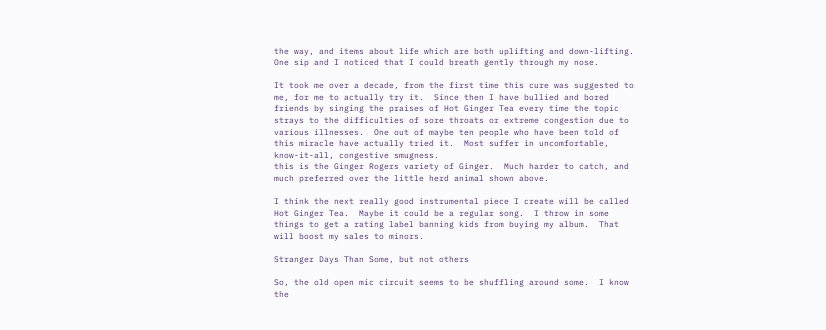the way, and items about life which are both uplifting and down-lifting.   One sip and I noticed that I could breath gently through my nose.

It took me over a decade, from the first time this cure was suggested to me, for me to actually try it.  Since then I have bullied and bored friends by singing the praises of Hot Ginger Tea every time the topic strays to the difficulties of sore throats or extreme congestion due to various illnesses.  One out of maybe ten people who have been told of this miracle have actually tried it.  Most suffer in uncomfortable, know-it-all, congestive smugness.
this is the Ginger Rogers variety of Ginger.  Much harder to catch, and much preferred over the little herd animal shown above.

I think the next really good instrumental piece I create will be called Hot Ginger Tea.  Maybe it could be a regular song.  I throw in some things to get a rating label banning kids from buying my album.  That will boost my sales to minors.

Stranger Days Than Some, but not others

So, the old open mic circuit seems to be shuffling around some.  I know the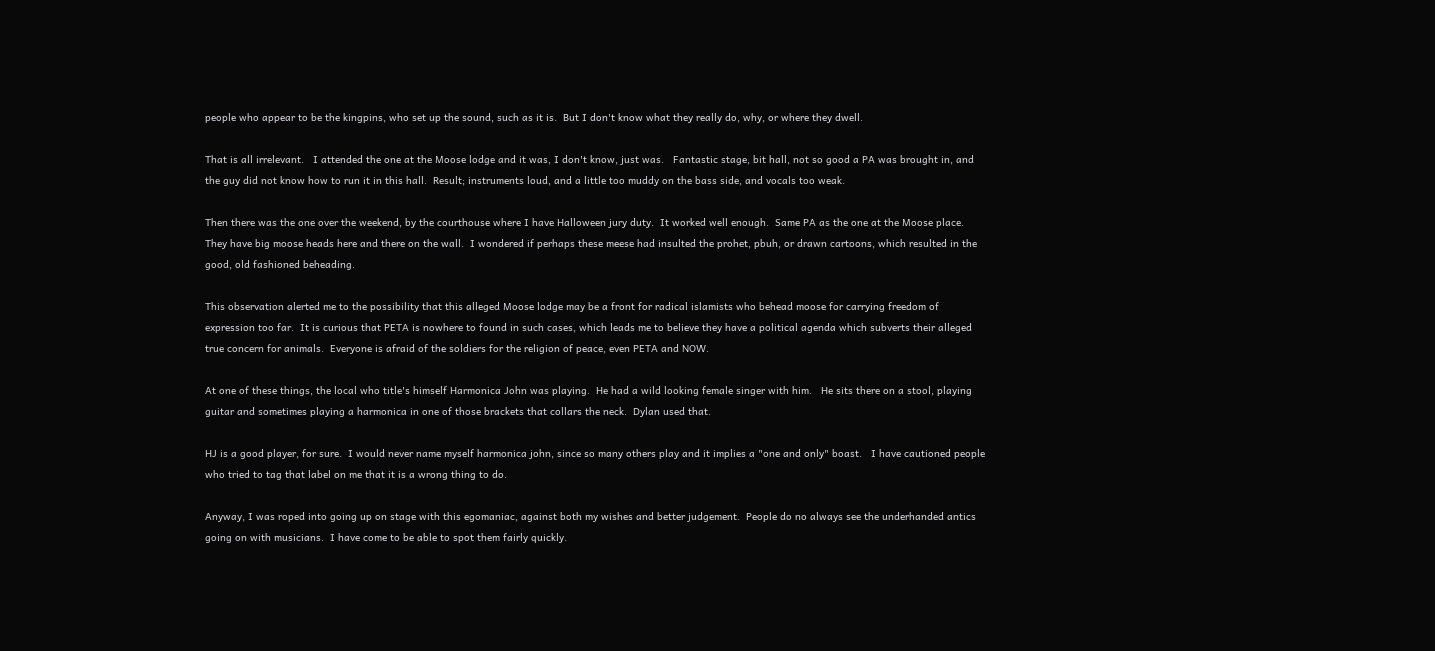people who appear to be the kingpins, who set up the sound, such as it is.  But I don't know what they really do, why, or where they dwell.

That is all irrelevant.   I attended the one at the Moose lodge and it was, I don't know, just was.   Fantastic stage, bit hall, not so good a PA was brought in, and the guy did not know how to run it in this hall.  Result; instruments loud, and a little too muddy on the bass side, and vocals too weak.

Then there was the one over the weekend, by the courthouse where I have Halloween jury duty.  It worked well enough.  Same PA as the one at the Moose place.  They have big moose heads here and there on the wall.  I wondered if perhaps these meese had insulted the prohet, pbuh, or drawn cartoons, which resulted in the good, old fashioned beheading.

This observation alerted me to the possibility that this alleged Moose lodge may be a front for radical islamists who behead moose for carrying freedom of expression too far.  It is curious that PETA is nowhere to found in such cases, which leads me to believe they have a political agenda which subverts their alleged true concern for animals.  Everyone is afraid of the soldiers for the religion of peace, even PETA and NOW.

At one of these things, the local who title's himself Harmonica John was playing.  He had a wild looking female singer with him.   He sits there on a stool, playing guitar and sometimes playing a harmonica in one of those brackets that collars the neck.  Dylan used that.

HJ is a good player, for sure.  I would never name myself harmonica john, since so many others play and it implies a "one and only" boast.   I have cautioned people who tried to tag that label on me that it is a wrong thing to do.

Anyway, I was roped into going up on stage with this egomaniac, against both my wishes and better judgement.  People do no always see the underhanded antics going on with musicians.  I have come to be able to spot them fairly quickly.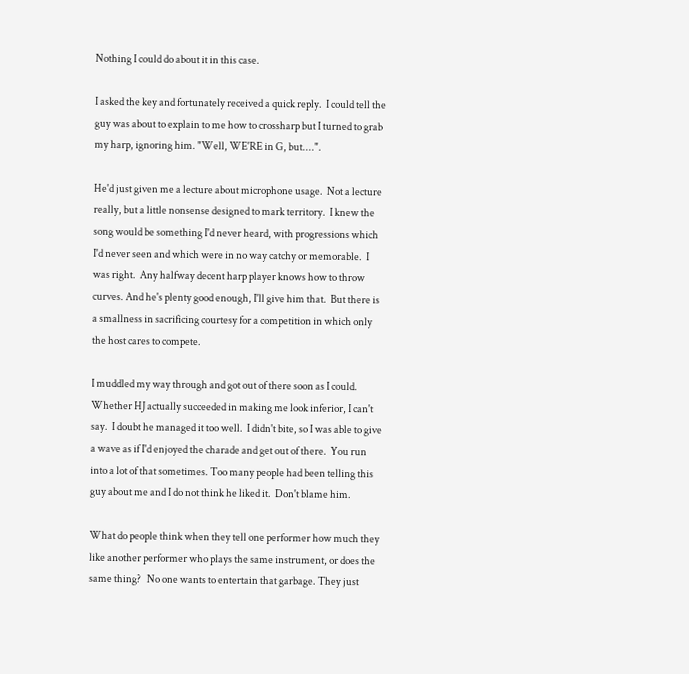Nothing I could do about it in this case.

I asked the key and fortunately received a quick reply.  I could tell the guy was about to explain to me how to crossharp but I turned to grab my harp, ignoring him. "Well, WE'RE in G, but....".

He'd just given me a lecture about microphone usage.  Not a lecture really, but a little nonsense designed to mark territory.  I knew the song would be something I'd never heard, with progressions which I'd never seen and which were in no way catchy or memorable.  I was right.  Any halfway decent harp player knows how to throw curves. And he's plenty good enough, I'll give him that.  But there is a smallness in sacrificing courtesy for a competition in which only the host cares to compete.

I muddled my way through and got out of there soon as I could.  Whether HJ actually succeeded in making me look inferior, I can't say.  I doubt he managed it too well.  I didn't bite, so I was able to give a wave as if I'd enjoyed the charade and get out of there.  You run into a lot of that sometimes. Too many people had been telling this guy about me and I do not think he liked it.  Don't blame him.

What do people think when they tell one performer how much they like another performer who plays the same instrument, or does the same thing?   No one wants to entertain that garbage. They just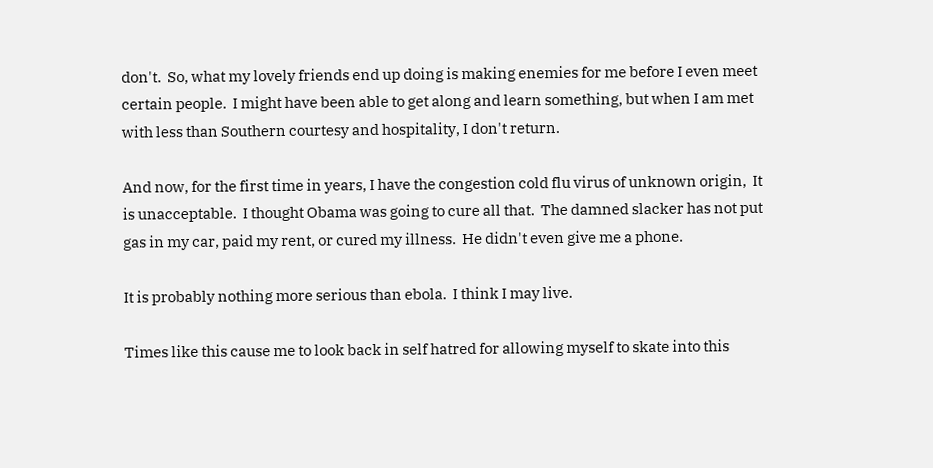don't.  So, what my lovely friends end up doing is making enemies for me before I even meet certain people.  I might have been able to get along and learn something, but when I am met with less than Southern courtesy and hospitality, I don't return.

And now, for the first time in years, I have the congestion cold flu virus of unknown origin,  It is unacceptable.  I thought Obama was going to cure all that.  The damned slacker has not put gas in my car, paid my rent, or cured my illness.  He didn't even give me a phone.

It is probably nothing more serious than ebola.  I think I may live.

Times like this cause me to look back in self hatred for allowing myself to skate into this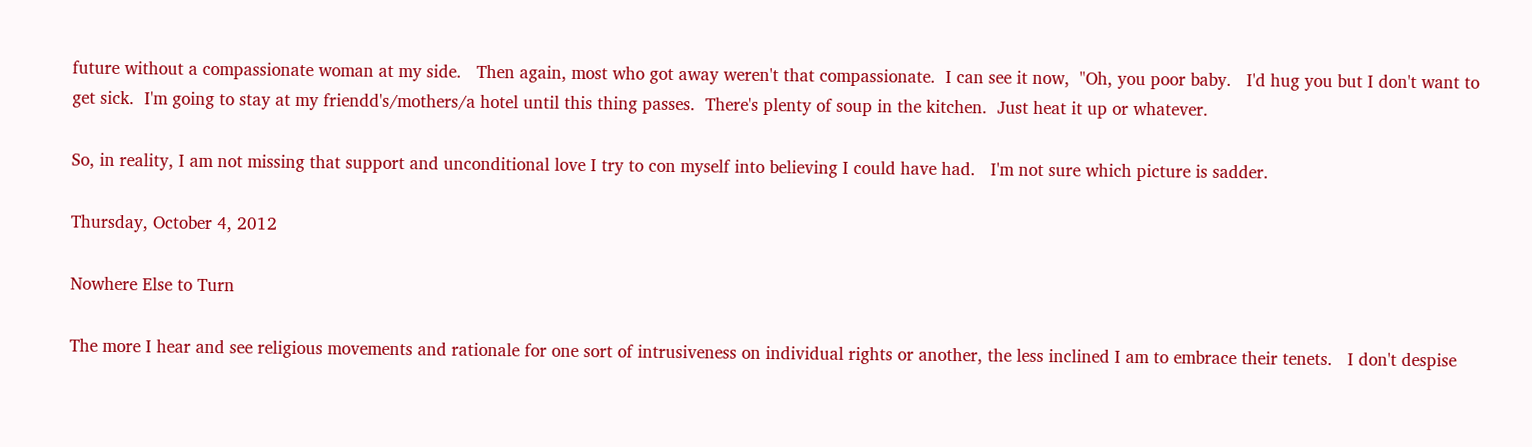future without a compassionate woman at my side.   Then again, most who got away weren't that compassionate.  I can see it now,  "Oh, you poor baby.   I'd hug you but I don't want to get sick.  I'm going to stay at my friendd's/mothers/a hotel until this thing passes.  There's plenty of soup in the kitchen.  Just heat it up or whatever.

So, in reality, I am not missing that support and unconditional love I try to con myself into believing I could have had.   I'm not sure which picture is sadder.

Thursday, October 4, 2012

Nowhere Else to Turn

The more I hear and see religious movements and rationale for one sort of intrusiveness on individual rights or another, the less inclined I am to embrace their tenets.   I don't despise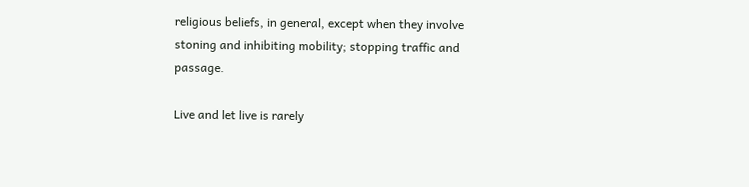religious beliefs, in general, except when they involve stoning and inhibiting mobility; stopping traffic and passage.

Live and let live is rarely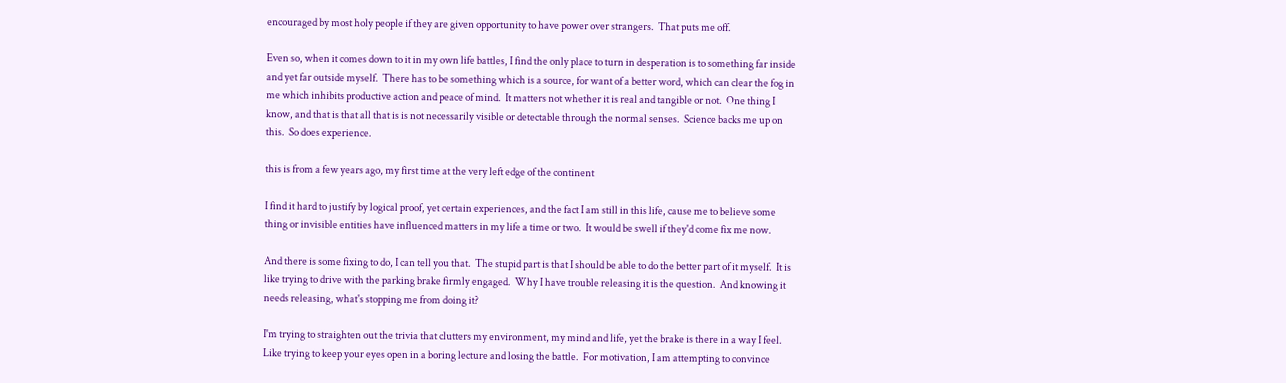encouraged by most holy people if they are given opportunity to have power over strangers.  That puts me off.

Even so, when it comes down to it in my own life battles, I find the only place to turn in desperation is to something far inside and yet far outside myself.  There has to be something which is a source, for want of a better word, which can clear the fog in me which inhibits productive action and peace of mind.  It matters not whether it is real and tangible or not.  One thing I know, and that is that all that is is not necessarily visible or detectable through the normal senses.  Science backs me up on this.  So does experience.

this is from a few years ago, my first time at the very left edge of the continent

I find it hard to justify by logical proof, yet certain experiences, and the fact I am still in this life, cause me to believe some thing or invisible entities have influenced matters in my life a time or two.  It would be swell if they'd come fix me now.

And there is some fixing to do, I can tell you that.  The stupid part is that I should be able to do the better part of it myself.  It is like trying to drive with the parking brake firmly engaged.  Why I have trouble releasing it is the question.  And knowing it needs releasing, what's stopping me from doing it?

I'm trying to straighten out the trivia that clutters my environment, my mind and life, yet the brake is there in a way I feel.  Like trying to keep your eyes open in a boring lecture and losing the battle.  For motivation, I am attempting to convince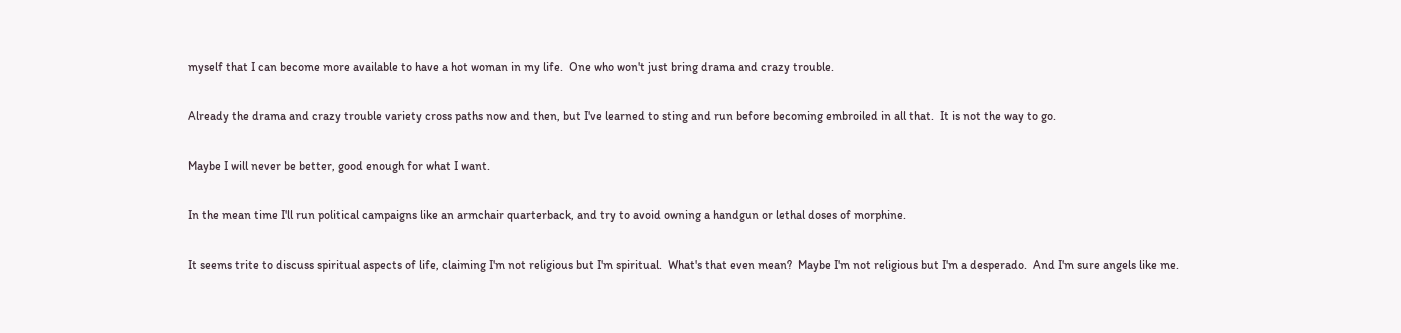myself that I can become more available to have a hot woman in my life.  One who won't just bring drama and crazy trouble.

Already the drama and crazy trouble variety cross paths now and then, but I've learned to sting and run before becoming embroiled in all that.  It is not the way to go.

Maybe I will never be better, good enough for what I want.

In the mean time I'll run political campaigns like an armchair quarterback, and try to avoid owning a handgun or lethal doses of morphine.

It seems trite to discuss spiritual aspects of life, claiming I'm not religious but I'm spiritual.  What's that even mean?  Maybe I'm not religious but I'm a desperado.  And I'm sure angels like me.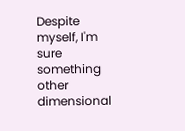Despite myself, I'm sure something other dimensional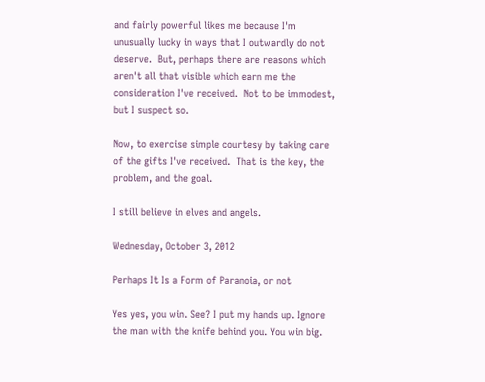and fairly powerful likes me because I'm unusually lucky in ways that I outwardly do not deserve.  But, perhaps there are reasons which aren't all that visible which earn me the consideration I've received.  Not to be immodest, but I suspect so.

Now, to exercise simple courtesy by taking care of the gifts I've received.  That is the key, the problem, and the goal.

I still believe in elves and angels.

Wednesday, October 3, 2012

Perhaps It Is a Form of Paranoia, or not

Yes yes, you win. See? I put my hands up. Ignore the man with the knife behind you. You win big.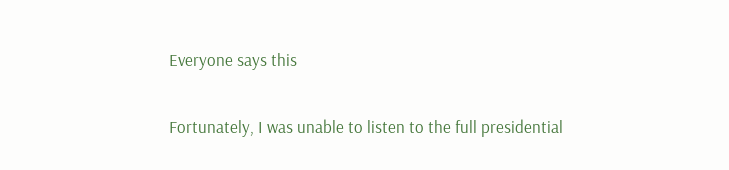Everyone says this

Fortunately, I was unable to listen to the full presidential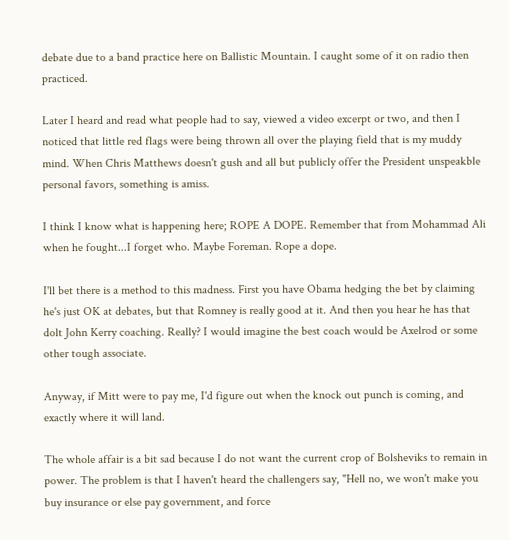debate due to a band practice here on Ballistic Mountain. I caught some of it on radio then practiced.

Later I heard and read what people had to say, viewed a video excerpt or two, and then I noticed that little red flags were being thrown all over the playing field that is my muddy mind. When Chris Matthews doesn't gush and all but publicly offer the President unspeakble personal favors, something is amiss.

I think I know what is happening here; ROPE A DOPE. Remember that from Mohammad Ali when he fought...I forget who. Maybe Foreman. Rope a dope.

I'll bet there is a method to this madness. First you have Obama hedging the bet by claiming he's just OK at debates, but that Romney is really good at it. And then you hear he has that dolt John Kerry coaching. Really? I would imagine the best coach would be Axelrod or some other tough associate.

Anyway, if Mitt were to pay me, I'd figure out when the knock out punch is coming, and exactly where it will land.

The whole affair is a bit sad because I do not want the current crop of Bolsheviks to remain in power. The problem is that I haven't heard the challengers say, "Hell no, we won't make you buy insurance or else pay government, and force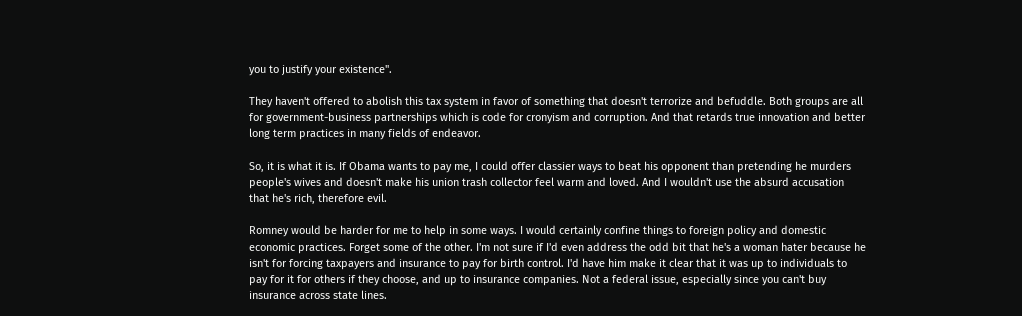you to justify your existence".

They haven't offered to abolish this tax system in favor of something that doesn't terrorize and befuddle. Both groups are all for government-business partnerships which is code for cronyism and corruption. And that retards true innovation and better long term practices in many fields of endeavor.

So, it is what it is. If Obama wants to pay me, I could offer classier ways to beat his opponent than pretending he murders people's wives and doesn't make his union trash collector feel warm and loved. And I wouldn't use the absurd accusation that he's rich, therefore evil.

Romney would be harder for me to help in some ways. I would certainly confine things to foreign policy and domestic economic practices. Forget some of the other. I'm not sure if I'd even address the odd bit that he's a woman hater because he isn't for forcing taxpayers and insurance to pay for birth control. I'd have him make it clear that it was up to individuals to pay for it for others if they choose, and up to insurance companies. Not a federal issue, especially since you can't buy insurance across state lines.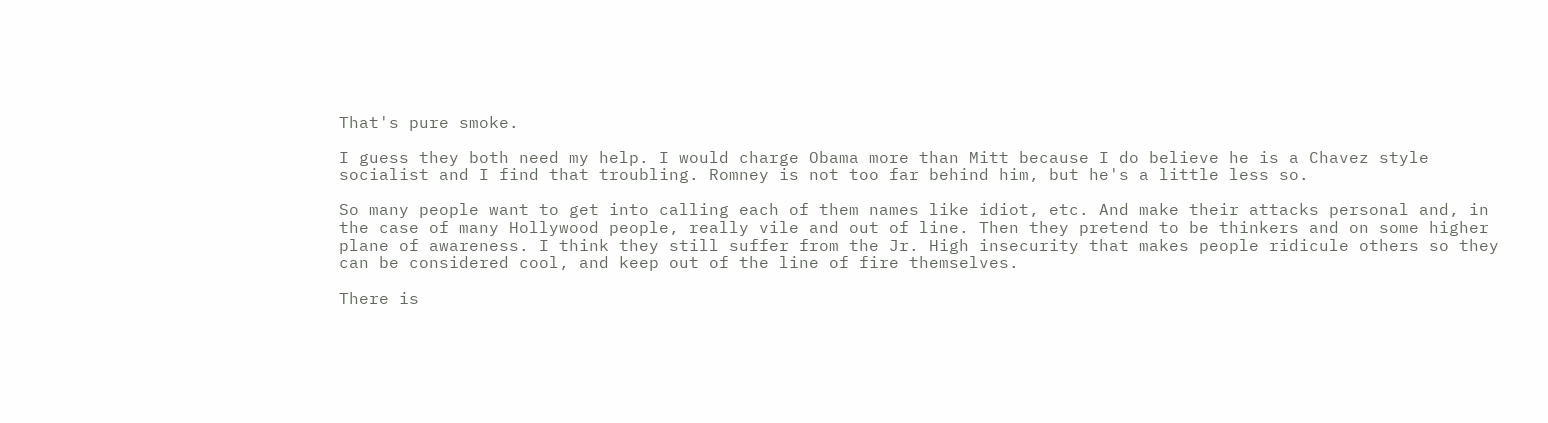That's pure smoke.

I guess they both need my help. I would charge Obama more than Mitt because I do believe he is a Chavez style socialist and I find that troubling. Romney is not too far behind him, but he's a little less so.

So many people want to get into calling each of them names like idiot, etc. And make their attacks personal and, in the case of many Hollywood people, really vile and out of line. Then they pretend to be thinkers and on some higher plane of awareness. I think they still suffer from the Jr. High insecurity that makes people ridicule others so they can be considered cool, and keep out of the line of fire themselves.

There is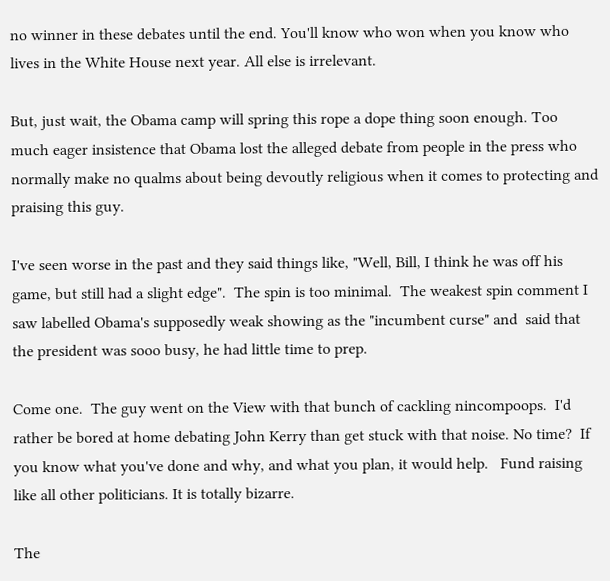no winner in these debates until the end. You'll know who won when you know who lives in the White House next year. All else is irrelevant.

But, just wait, the Obama camp will spring this rope a dope thing soon enough. Too much eager insistence that Obama lost the alleged debate from people in the press who normally make no qualms about being devoutly religious when it comes to protecting and praising this guy.

I've seen worse in the past and they said things like, "Well, Bill, I think he was off his game, but still had a slight edge".  The spin is too minimal.  The weakest spin comment I saw labelled Obama's supposedly weak showing as the "incumbent curse" and  said that the president was sooo busy, he had little time to prep.

Come one.  The guy went on the View with that bunch of cackling nincompoops.  I'd rather be bored at home debating John Kerry than get stuck with that noise. No time?  If you know what you've done and why, and what you plan, it would help.   Fund raising like all other politicians. It is totally bizarre.

The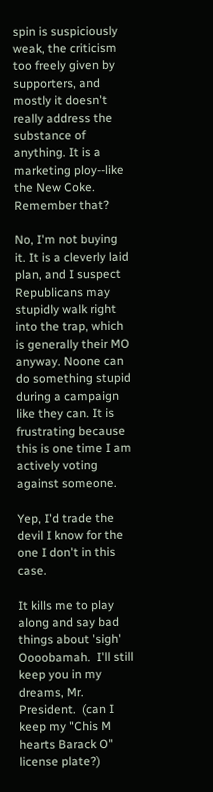spin is suspiciously weak, the criticism too freely given by supporters, and mostly it doesn't really address the substance of anything. It is a marketing ploy--like the New Coke.  Remember that?

No, I'm not buying it. It is a cleverly laid plan, and I suspect Republicans may stupidly walk right into the trap, which is generally their MO anyway. Noone can do something stupid during a campaign like they can. It is frustrating because this is one time I am actively voting against someone.

Yep, I'd trade the devil I know for the one I don't in this case.

It kills me to play along and say bad things about 'sigh' Oooobamah.  I'll still keep you in my dreams, Mr. President.  (can I keep my "Chis M hearts Barack O" license plate?)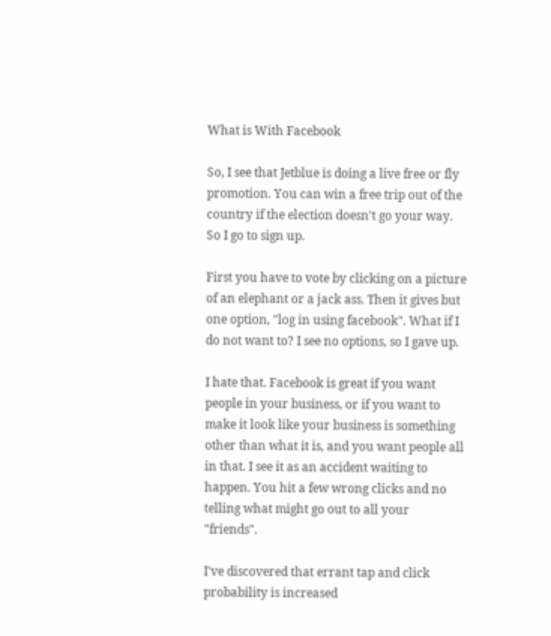What is With Facebook

So, I see that Jetblue is doing a live free or fly promotion. You can win a free trip out of the country if the election doesn't go your way. So I go to sign up.

First you have to vote by clicking on a picture of an elephant or a jack ass. Then it gives but one option, "log in using facebook". What if I do not want to? I see no options, so I gave up.

I hate that. Facebook is great if you want people in your business, or if you want to make it look like your business is something other than what it is, and you want people all in that. I see it as an accident waiting to happen. You hit a few wrong clicks and no telling what might go out to all your "friends".

I've discovered that errant tap and click probability is increased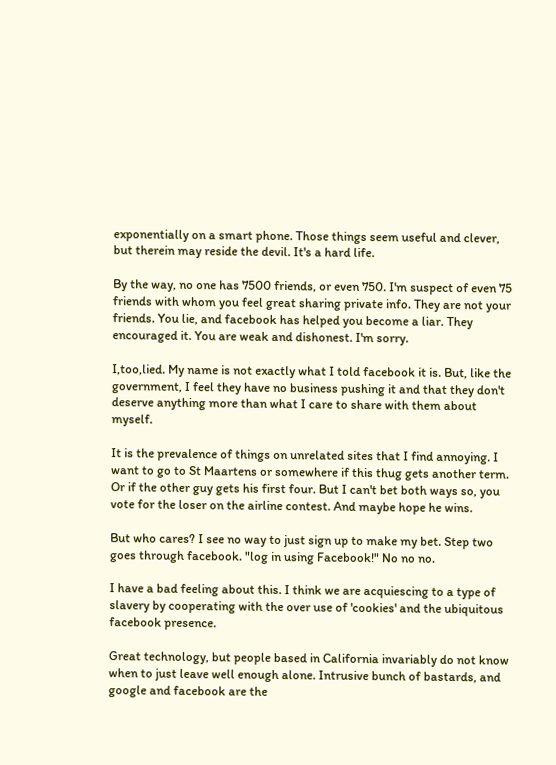exponentially on a smart phone. Those things seem useful and clever, but therein may reside the devil. It's a hard life.

By the way, no one has 7500 friends, or even 750. I'm suspect of even 75 friends with whom you feel great sharing private info. They are not your friends. You lie, and facebook has helped you become a liar. They encouraged it. You are weak and dishonest. I'm sorry.

I,too,lied. My name is not exactly what I told facebook it is. But, like the government, I feel they have no business pushing it and that they don't deserve anything more than what I care to share with them about myself.

It is the prevalence of things on unrelated sites that I find annoying. I want to go to St Maartens or somewhere if this thug gets another term. Or if the other guy gets his first four. But I can't bet both ways so, you vote for the loser on the airline contest. And maybe hope he wins.

But who cares? I see no way to just sign up to make my bet. Step two goes through facebook. "log in using Facebook!" No no no.

I have a bad feeling about this. I think we are acquiescing to a type of slavery by cooperating with the over use of 'cookies' and the ubiquitous facebook presence.

Great technology, but people based in California invariably do not know when to just leave well enough alone. Intrusive bunch of bastards, and google and facebook are the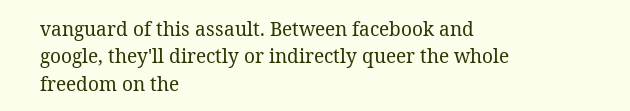vanguard of this assault. Between facebook and google, they'll directly or indirectly queer the whole freedom on the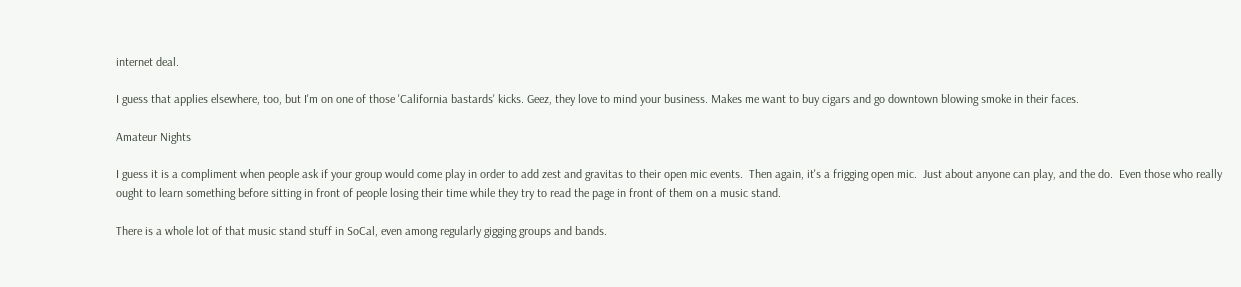internet deal.

I guess that applies elsewhere, too, but I'm on one of those 'California bastards' kicks. Geez, they love to mind your business. Makes me want to buy cigars and go downtown blowing smoke in their faces.

Amateur Nights

I guess it is a compliment when people ask if your group would come play in order to add zest and gravitas to their open mic events.  Then again, it's a frigging open mic.  Just about anyone can play, and the do.  Even those who really ought to learn something before sitting in front of people losing their time while they try to read the page in front of them on a music stand.

There is a whole lot of that music stand stuff in SoCal, even among regularly gigging groups and bands.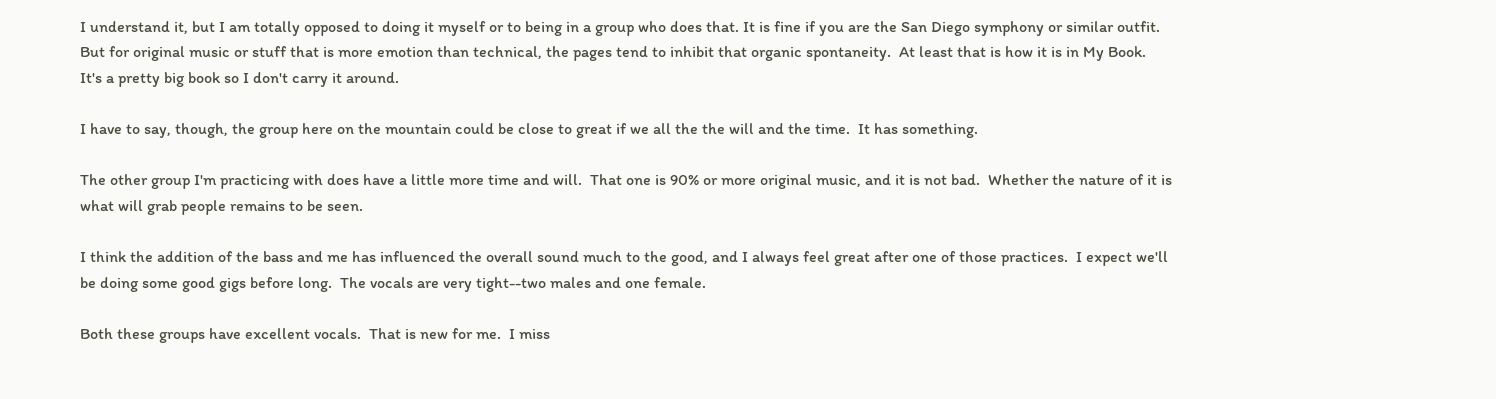I understand it, but I am totally opposed to doing it myself or to being in a group who does that. It is fine if you are the San Diego symphony or similar outfit.  But for original music or stuff that is more emotion than technical, the pages tend to inhibit that organic spontaneity.  At least that is how it is in My Book.  It's a pretty big book so I don't carry it around.

I have to say, though, the group here on the mountain could be close to great if we all the the will and the time.  It has something.

The other group I'm practicing with does have a little more time and will.  That one is 90% or more original music, and it is not bad.  Whether the nature of it is what will grab people remains to be seen.

I think the addition of the bass and me has influenced the overall sound much to the good, and I always feel great after one of those practices.  I expect we'll be doing some good gigs before long.  The vocals are very tight--two males and one female.

Both these groups have excellent vocals.  That is new for me.  I miss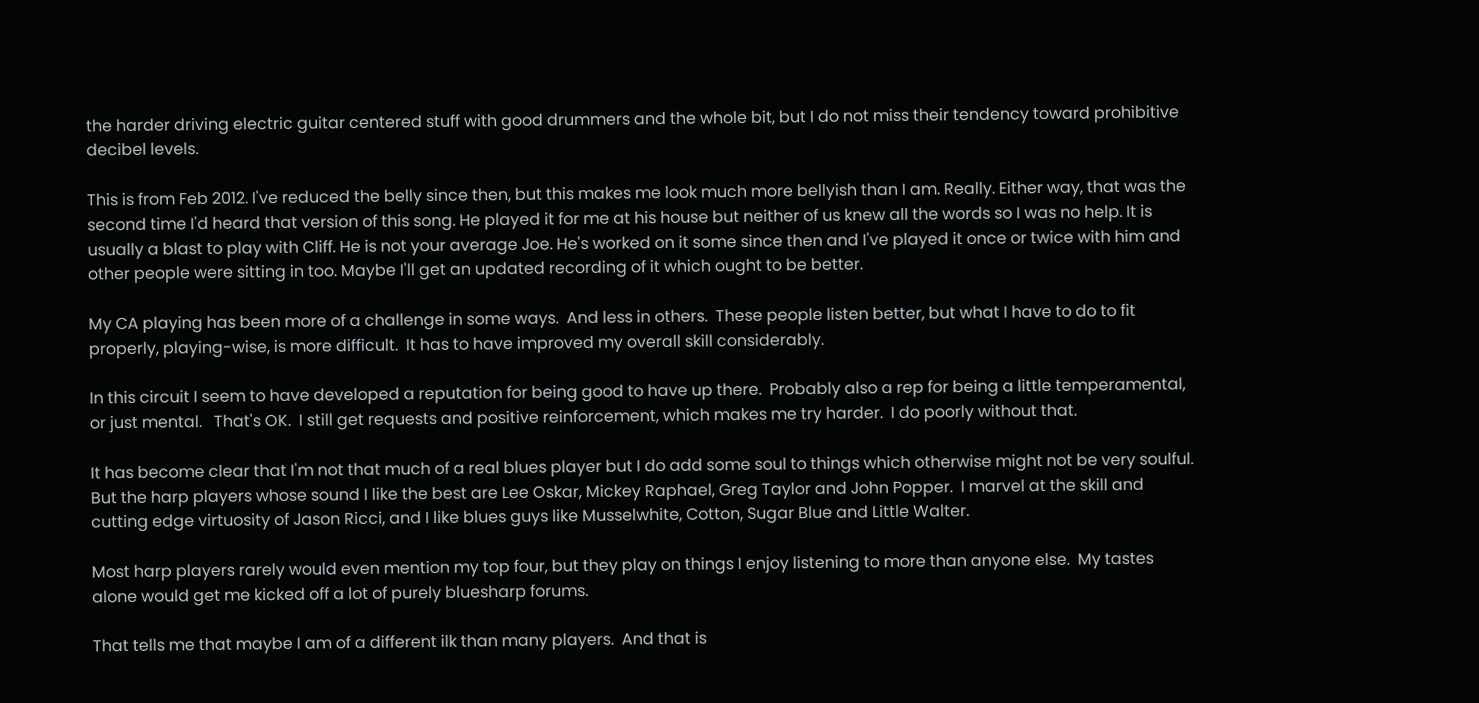the harder driving electric guitar centered stuff with good drummers and the whole bit, but I do not miss their tendency toward prohibitive decibel levels.

This is from Feb 2012. I've reduced the belly since then, but this makes me look much more bellyish than I am. Really. Either way, that was the second time I'd heard that version of this song. He played it for me at his house but neither of us knew all the words so I was no help. It is usually a blast to play with Cliff. He is not your average Joe. He's worked on it some since then and I've played it once or twice with him and other people were sitting in too. Maybe I'll get an updated recording of it which ought to be better.

My CA playing has been more of a challenge in some ways.  And less in others.  These people listen better, but what I have to do to fit properly, playing-wise, is more difficult.  It has to have improved my overall skill considerably.

In this circuit I seem to have developed a reputation for being good to have up there.  Probably also a rep for being a little temperamental, or just mental.   That's OK.  I still get requests and positive reinforcement, which makes me try harder.  I do poorly without that.

It has become clear that I'm not that much of a real blues player but I do add some soul to things which otherwise might not be very soulful.  But the harp players whose sound I like the best are Lee Oskar, Mickey Raphael, Greg Taylor and John Popper.  I marvel at the skill and cutting edge virtuosity of Jason Ricci, and I like blues guys like Musselwhite, Cotton, Sugar Blue and Little Walter.

Most harp players rarely would even mention my top four, but they play on things I enjoy listening to more than anyone else.  My tastes alone would get me kicked off a lot of purely bluesharp forums.

That tells me that maybe I am of a different ilk than many players.  And that is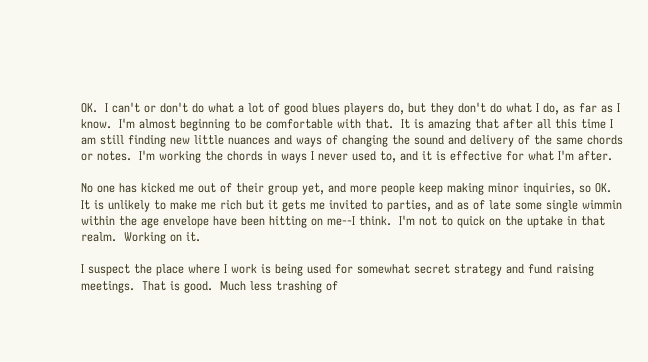OK.  I can't or don't do what a lot of good blues players do, but they don't do what I do, as far as I know.  I'm almost beginning to be comfortable with that.  It is amazing that after all this time I am still finding new little nuances and ways of changing the sound and delivery of the same chords or notes.  I'm working the chords in ways I never used to, and it is effective for what I'm after.

No one has kicked me out of their group yet, and more people keep making minor inquiries, so OK.  It is unlikely to make me rich but it gets me invited to parties, and as of late some single wimmin within the age envelope have been hitting on me--I think.  I'm not to quick on the uptake in that realm.  Working on it.

I suspect the place where I work is being used for somewhat secret strategy and fund raising meetings.  That is good.  Much less trashing of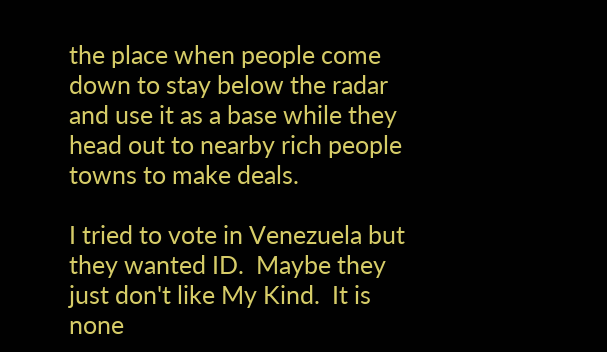the place when people come down to stay below the radar and use it as a base while they head out to nearby rich people towns to make deals.

I tried to vote in Venezuela but they wanted ID.  Maybe they just don't like My Kind.  It is none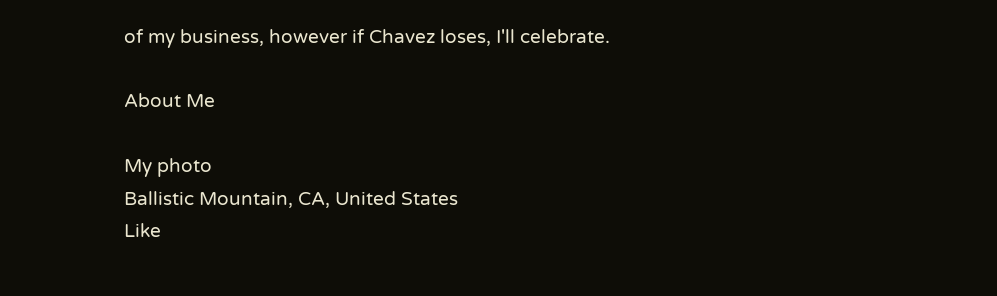of my business, however if Chavez loses, I'll celebrate.

About Me

My photo
Ballistic Mountain, CA, United States
Like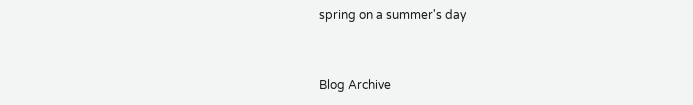spring on a summer's day


Blog Archive